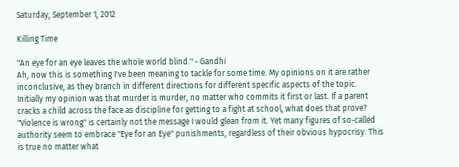Saturday, September 1, 2012

Killing Time

"An eye for an eye leaves the whole world blind." - Gandhi
Ah, now this is something I've been meaning to tackle for some time. My opinions on it are rather inconclusive, as they branch in different directions for different specific aspects of the topic.
Initially my opinion was that murder is murder, no matter who commits it first or last. If a parent cracks a child across the face as discipline for getting to a fight at school, what does that prove? "Violence is wrong" is certainly not the message I would glean from it. Yet many figures of so-called authority seem to embrace "Eye for an Eye" punishments, regardless of their obvious hypocrisy. This is true no matter what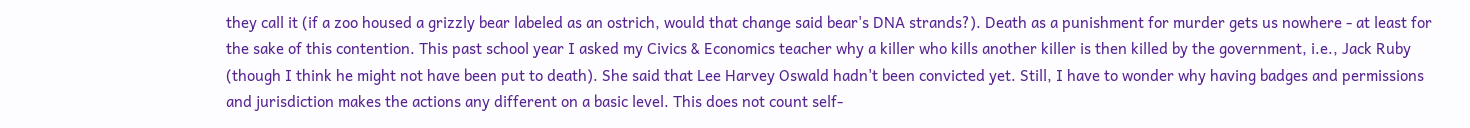they call it (if a zoo housed a grizzly bear labeled as an ostrich, would that change said bear's DNA strands?). Death as a punishment for murder gets us nowhere - at least for the sake of this contention. This past school year I asked my Civics & Economics teacher why a killer who kills another killer is then killed by the government, i.e., Jack Ruby (though I think he might not have been put to death). She said that Lee Harvey Oswald hadn't been convicted yet. Still, I have to wonder why having badges and permissions and jurisdiction makes the actions any different on a basic level. This does not count self-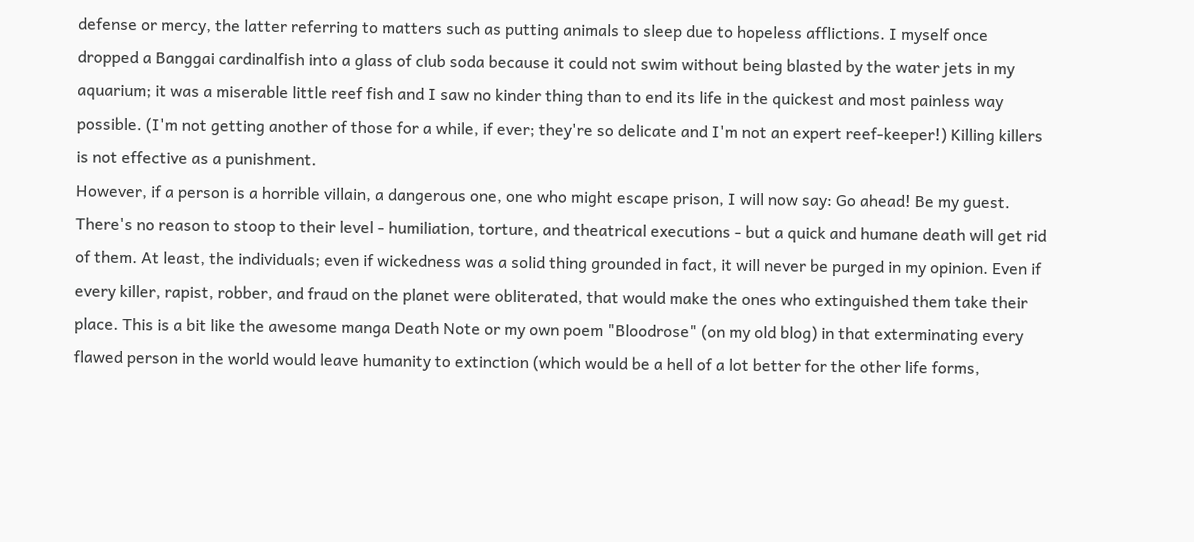defense or mercy, the latter referring to matters such as putting animals to sleep due to hopeless afflictions. I myself once dropped a Banggai cardinalfish into a glass of club soda because it could not swim without being blasted by the water jets in my aquarium; it was a miserable little reef fish and I saw no kinder thing than to end its life in the quickest and most painless way possible. (I'm not getting another of those for a while, if ever; they're so delicate and I'm not an expert reef-keeper!) Killing killers is not effective as a punishment.
However, if a person is a horrible villain, a dangerous one, one who might escape prison, I will now say: Go ahead! Be my guest. There's no reason to stoop to their level - humiliation, torture, and theatrical executions - but a quick and humane death will get rid of them. At least, the individuals; even if wickedness was a solid thing grounded in fact, it will never be purged in my opinion. Even if every killer, rapist, robber, and fraud on the planet were obliterated, that would make the ones who extinguished them take their place. This is a bit like the awesome manga Death Note or my own poem "Bloodrose" (on my old blog) in that exterminating every flawed person in the world would leave humanity to extinction (which would be a hell of a lot better for the other life forms,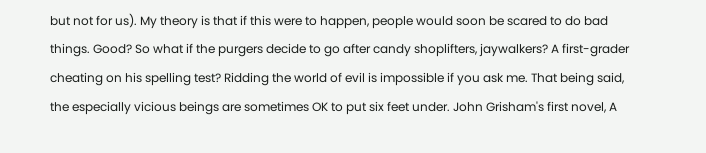but not for us). My theory is that if this were to happen, people would soon be scared to do bad things. Good? So what if the purgers decide to go after candy shoplifters, jaywalkers? A first-grader cheating on his spelling test? Ridding the world of evil is impossible if you ask me. That being said, the especially vicious beings are sometimes OK to put six feet under. John Grisham's first novel, A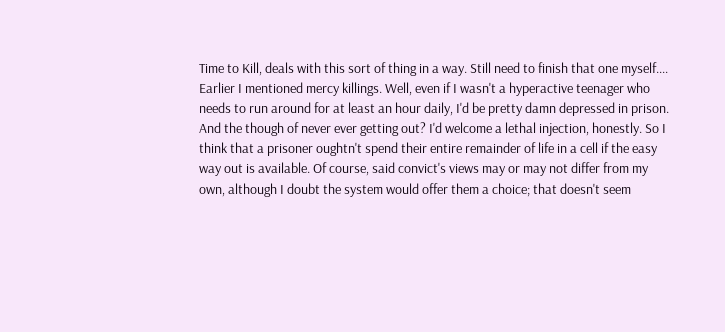Time to Kill, deals with this sort of thing in a way. Still need to finish that one myself....
Earlier I mentioned mercy killings. Well, even if I wasn't a hyperactive teenager who needs to run around for at least an hour daily, I'd be pretty damn depressed in prison. And the though of never ever getting out? I'd welcome a lethal injection, honestly. So I think that a prisoner oughtn't spend their entire remainder of life in a cell if the easy way out is available. Of course, said convict's views may or may not differ from my own, although I doubt the system would offer them a choice; that doesn't seem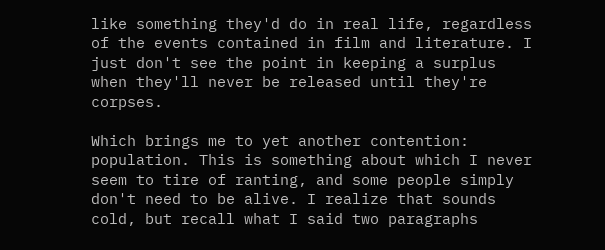like something they'd do in real life, regardless of the events contained in film and literature. I just don't see the point in keeping a surplus when they'll never be released until they're corpses.

Which brings me to yet another contention: population. This is something about which I never seem to tire of ranting, and some people simply don't need to be alive. I realize that sounds cold, but recall what I said two paragraphs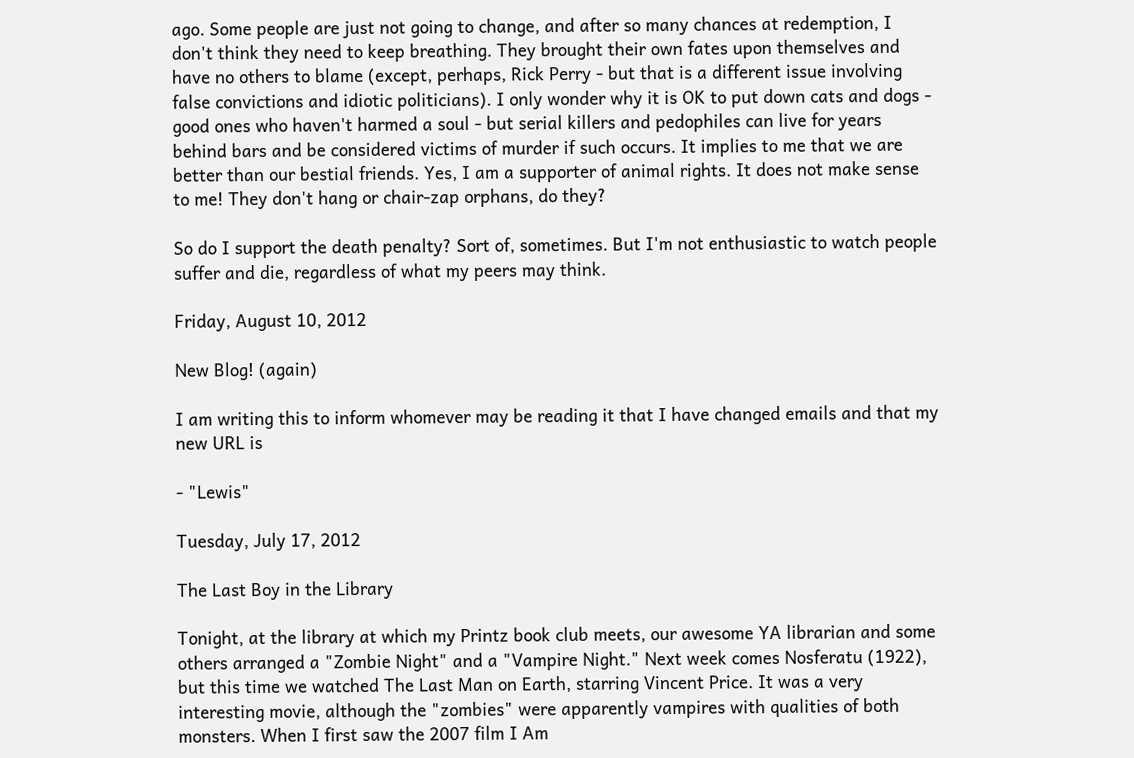ago. Some people are just not going to change, and after so many chances at redemption, I don't think they need to keep breathing. They brought their own fates upon themselves and have no others to blame (except, perhaps, Rick Perry - but that is a different issue involving false convictions and idiotic politicians). I only wonder why it is OK to put down cats and dogs - good ones who haven't harmed a soul - but serial killers and pedophiles can live for years behind bars and be considered victims of murder if such occurs. It implies to me that we are better than our bestial friends. Yes, I am a supporter of animal rights. It does not make sense to me! They don't hang or chair-zap orphans, do they?

So do I support the death penalty? Sort of, sometimes. But I'm not enthusiastic to watch people suffer and die, regardless of what my peers may think.

Friday, August 10, 2012

New Blog! (again)

I am writing this to inform whomever may be reading it that I have changed emails and that my new URL is

- "Lewis"

Tuesday, July 17, 2012

The Last Boy in the Library

Tonight, at the library at which my Printz book club meets, our awesome YA librarian and some others arranged a "Zombie Night" and a "Vampire Night." Next week comes Nosferatu (1922), but this time we watched The Last Man on Earth, starring Vincent Price. It was a very interesting movie, although the "zombies" were apparently vampires with qualities of both monsters. When I first saw the 2007 film I Am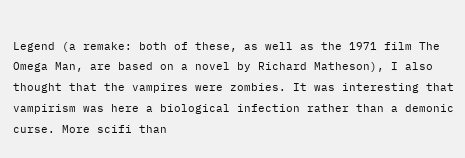Legend (a remake: both of these, as well as the 1971 film The Omega Man, are based on a novel by Richard Matheson), I also thought that the vampires were zombies. It was interesting that vampirism was here a biological infection rather than a demonic curse. More scifi than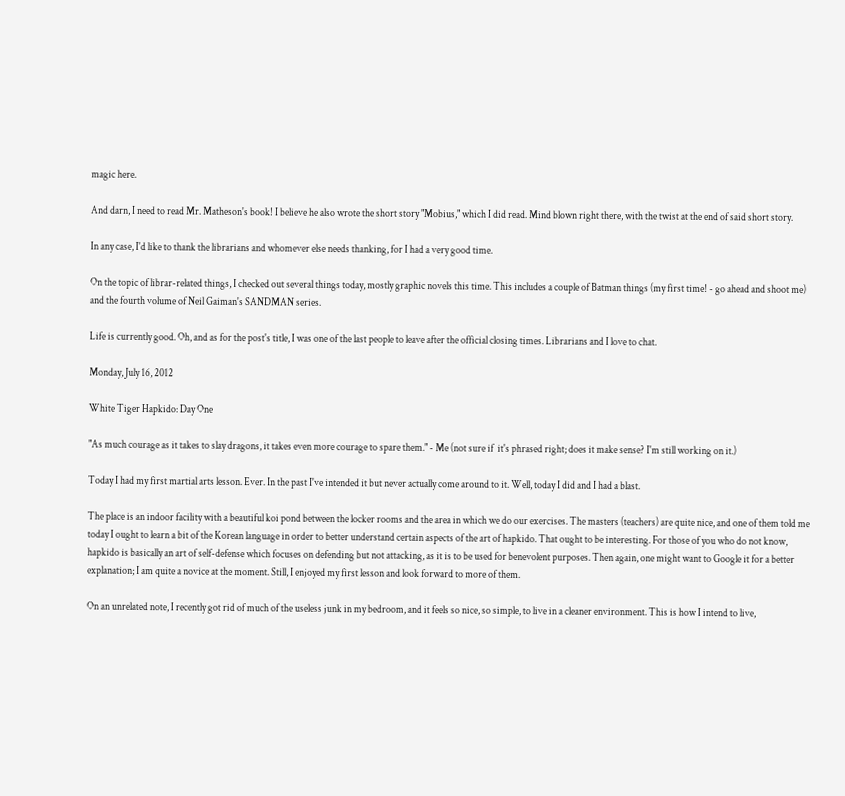magic here.

And darn, I need to read Mr. Matheson's book! I believe he also wrote the short story "Mobius," which I did read. Mind blown right there, with the twist at the end of said short story.

In any case, I'd like to thank the librarians and whomever else needs thanking, for I had a very good time.

On the topic of librar-related things, I checked out several things today, mostly graphic novels this time. This includes a couple of Batman things (my first time! - go ahead and shoot me) and the fourth volume of Neil Gaiman's SANDMAN series.

Life is currently good. Oh, and as for the post's title, I was one of the last people to leave after the official closing times. Librarians and I love to chat.

Monday, July 16, 2012

White Tiger Hapkido: Day One

"As much courage as it takes to slay dragons, it takes even more courage to spare them." - Me (not sure if  it's phrased right; does it make sense? I'm still working on it.)

Today I had my first martial arts lesson. Ever. In the past I've intended it but never actually come around to it. Well, today I did and I had a blast.

The place is an indoor facility with a beautiful koi pond between the locker rooms and the area in which we do our exercises. The masters (teachers) are quite nice, and one of them told me today I ought to learn a bit of the Korean language in order to better understand certain aspects of the art of hapkido. That ought to be interesting. For those of you who do not know, hapkido is basically an art of self-defense which focuses on defending but not attacking, as it is to be used for benevolent purposes. Then again, one might want to Google it for a better explanation; I am quite a novice at the moment. Still, I enjoyed my first lesson and look forward to more of them.

On an unrelated note, I recently got rid of much of the useless junk in my bedroom, and it feels so nice, so simple, to live in a cleaner environment. This is how I intend to live,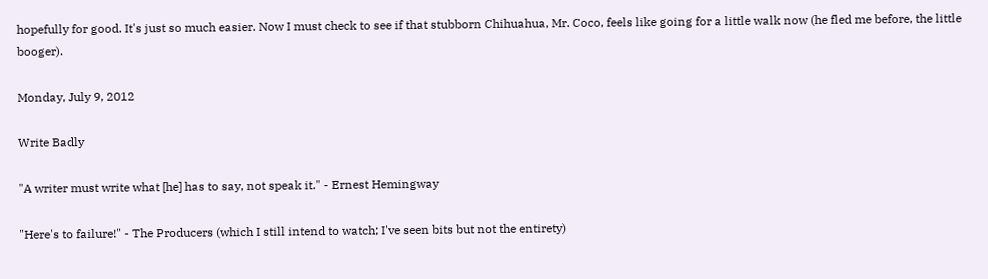hopefully for good. It's just so much easier. Now I must check to see if that stubborn Chihuahua, Mr. Coco, feels like going for a little walk now (he fled me before, the little booger).

Monday, July 9, 2012

Write Badly

"A writer must write what [he] has to say, not speak it." - Ernest Hemingway

"Here's to failure!" - The Producers (which I still intend to watch; I've seen bits but not the entirety)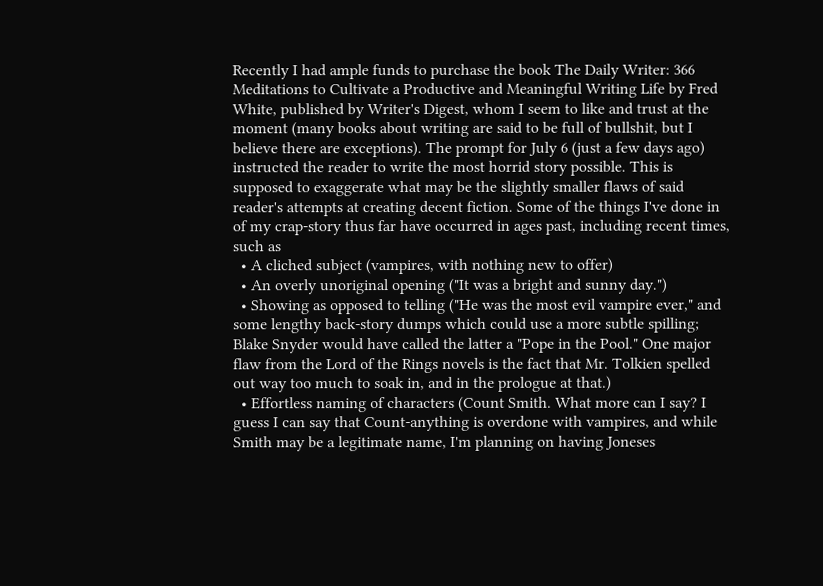Recently I had ample funds to purchase the book The Daily Writer: 366 Meditations to Cultivate a Productive and Meaningful Writing Life by Fred White, published by Writer's Digest, whom I seem to like and trust at the moment (many books about writing are said to be full of bullshit, but I believe there are exceptions). The prompt for July 6 (just a few days ago) instructed the reader to write the most horrid story possible. This is supposed to exaggerate what may be the slightly smaller flaws of said reader's attempts at creating decent fiction. Some of the things I've done in of my crap-story thus far have occurred in ages past, including recent times, such as
  • A cliched subject (vampires, with nothing new to offer)
  • An overly unoriginal opening ("It was a bright and sunny day.")
  • Showing as opposed to telling ("He was the most evil vampire ever," and some lengthy back-story dumps which could use a more subtle spilling; Blake Snyder would have called the latter a "Pope in the Pool." One major flaw from the Lord of the Rings novels is the fact that Mr. Tolkien spelled out way too much to soak in, and in the prologue at that.)
  • Effortless naming of characters (Count Smith. What more can I say? I guess I can say that Count-anything is overdone with vampires, and while Smith may be a legitimate name, I'm planning on having Joneses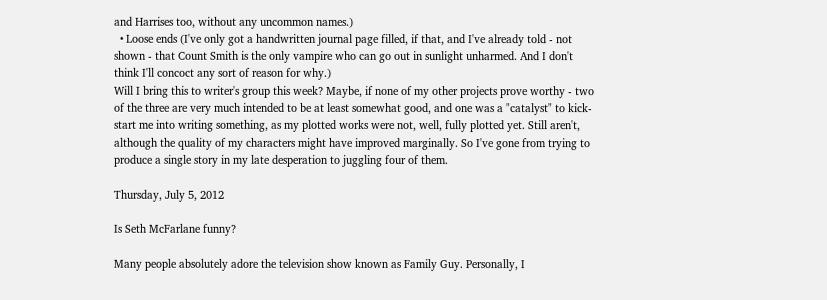and Harrises too, without any uncommon names.)
  • Loose ends (I've only got a handwritten journal page filled, if that, and I've already told - not shown - that Count Smith is the only vampire who can go out in sunlight unharmed. And I don't think I'll concoct any sort of reason for why.)
Will I bring this to writer's group this week? Maybe, if none of my other projects prove worthy - two of the three are very much intended to be at least somewhat good, and one was a "catalyst" to kick-start me into writing something, as my plotted works were not, well, fully plotted yet. Still aren't, although the quality of my characters might have improved marginally. So I've gone from trying to produce a single story in my late desperation to juggling four of them.

Thursday, July 5, 2012

Is Seth McFarlane funny?

Many people absolutely adore the television show known as Family Guy. Personally, I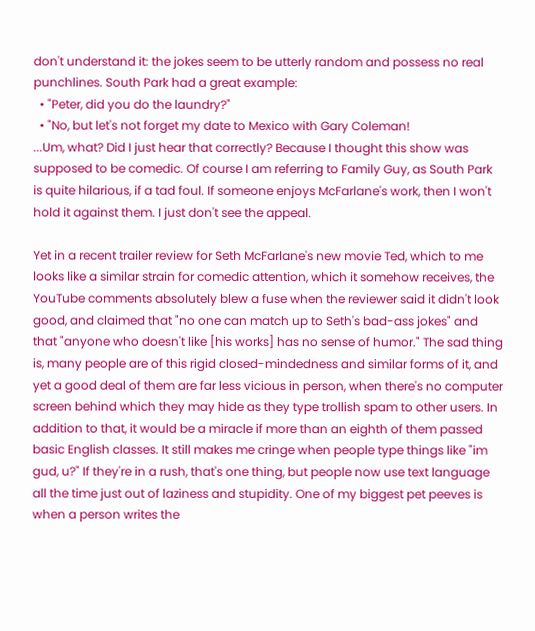don't understand it: the jokes seem to be utterly random and possess no real punchlines. South Park had a great example:
  • "Peter, did you do the laundry?"
  • "No, but let's not forget my date to Mexico with Gary Coleman!
...Um, what? Did I just hear that correctly? Because I thought this show was supposed to be comedic. Of course I am referring to Family Guy, as South Park is quite hilarious, if a tad foul. If someone enjoys McFarlane's work, then I won't hold it against them. I just don't see the appeal.

Yet in a recent trailer review for Seth McFarlane's new movie Ted, which to me looks like a similar strain for comedic attention, which it somehow receives, the YouTube comments absolutely blew a fuse when the reviewer said it didn't look good, and claimed that "no one can match up to Seth's bad-ass jokes" and that "anyone who doesn't like [his works] has no sense of humor." The sad thing is, many people are of this rigid closed-mindedness and similar forms of it, and yet a good deal of them are far less vicious in person, when there's no computer screen behind which they may hide as they type trollish spam to other users. In addition to that, it would be a miracle if more than an eighth of them passed basic English classes. It still makes me cringe when people type things like "im gud, u?" If they're in a rush, that's one thing, but people now use text language all the time just out of laziness and stupidity. One of my biggest pet peeves is when a person writes the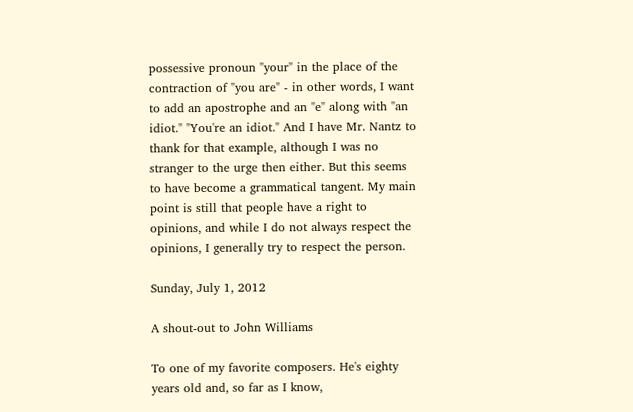possessive pronoun "your" in the place of the contraction of "you are" - in other words, I want to add an apostrophe and an "e" along with "an idiot." "You're an idiot." And I have Mr. Nantz to thank for that example, although I was no stranger to the urge then either. But this seems to have become a grammatical tangent. My main point is still that people have a right to opinions, and while I do not always respect the opinions, I generally try to respect the person.

Sunday, July 1, 2012

A shout-out to John Williams

To one of my favorite composers. He's eighty years old and, so far as I know,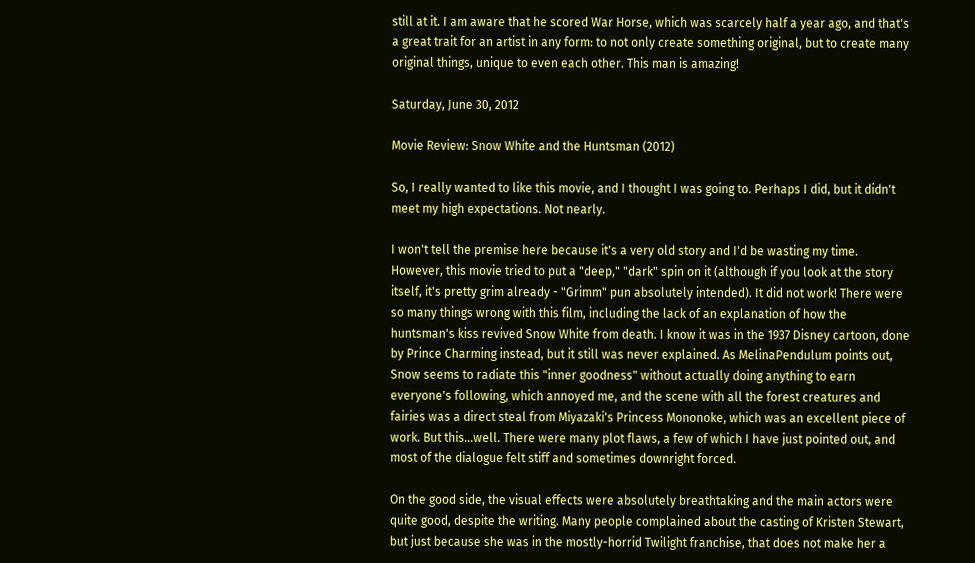still at it. I am aware that he scored War Horse, which was scarcely half a year ago, and that's a great trait for an artist in any form: to not only create something original, but to create many original things, unique to even each other. This man is amazing!

Saturday, June 30, 2012

Movie Review: Snow White and the Huntsman (2012)

So, I really wanted to like this movie, and I thought I was going to. Perhaps I did, but it didn't meet my high expectations. Not nearly.

I won't tell the premise here because it's a very old story and I'd be wasting my time. However, this movie tried to put a "deep," "dark" spin on it (although if you look at the story itself, it's pretty grim already - "Grimm" pun absolutely intended). It did not work! There were so many things wrong with this film, including the lack of an explanation of how the huntsman's kiss revived Snow White from death. I know it was in the 1937 Disney cartoon, done by Prince Charming instead, but it still was never explained. As MelinaPendulum points out, Snow seems to radiate this "inner goodness" without actually doing anything to earn everyone's following, which annoyed me, and the scene with all the forest creatures and fairies was a direct steal from Miyazaki's Princess Mononoke, which was an excellent piece of work. But this...well. There were many plot flaws, a few of which I have just pointed out, and most of the dialogue felt stiff and sometimes downright forced.

On the good side, the visual effects were absolutely breathtaking and the main actors were quite good, despite the writing. Many people complained about the casting of Kristen Stewart, but just because she was in the mostly-horrid Twilight franchise, that does not make her a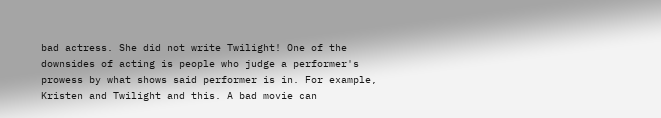bad actress. She did not write Twilight! One of the downsides of acting is people who judge a performer's prowess by what shows said performer is in. For example, Kristen and Twilight and this. A bad movie can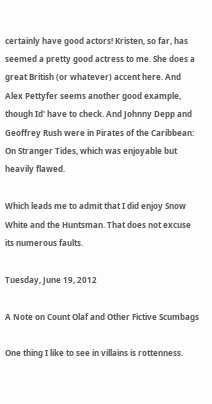certainly have good actors! Kristen, so far, has seemed a pretty good actress to me. She does a great British (or whatever) accent here. And Alex Pettyfer seems another good example, though Id' have to check. And Johnny Depp and Geoffrey Rush were in Pirates of the Caribbean: On Stranger Tides, which was enjoyable but heavily flawed.

Which leads me to admit that I did enjoy Snow White and the Huntsman. That does not excuse its numerous faults.

Tuesday, June 19, 2012

A Note on Count Olaf and Other Fictive Scumbags

One thing I like to see in villains is rottenness.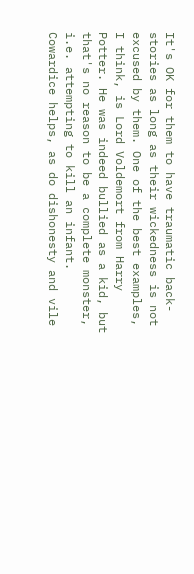It's OK for them to have traumatic back-stories as long as their wickedness is not excused by them. One of the best examples, I think, is Lord Voldemort from Harry Potter. He was indeed bullied as a kid, but that's no reason to be a complete monster, i.e. attempting to kill an infant. Cowardice helps, as do dishonesty and vile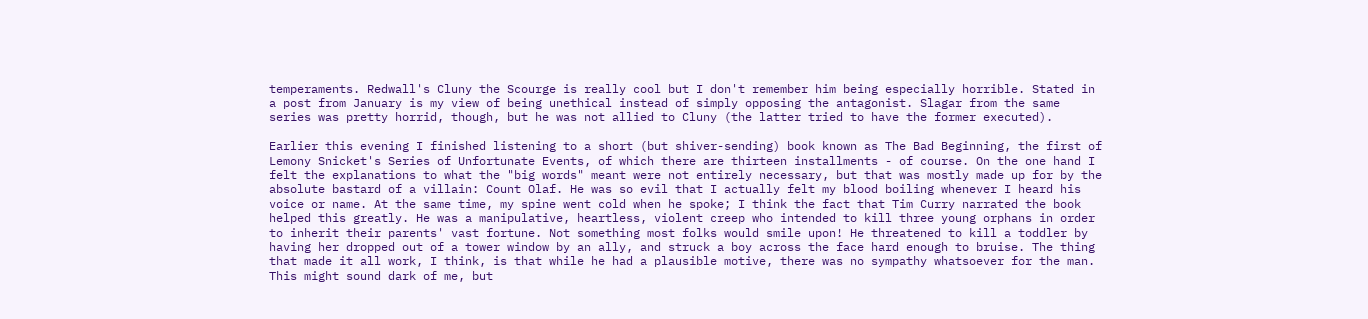temperaments. Redwall's Cluny the Scourge is really cool but I don't remember him being especially horrible. Stated in a post from January is my view of being unethical instead of simply opposing the antagonist. Slagar from the same series was pretty horrid, though, but he was not allied to Cluny (the latter tried to have the former executed).

Earlier this evening I finished listening to a short (but shiver-sending) book known as The Bad Beginning, the first of Lemony Snicket's Series of Unfortunate Events, of which there are thirteen installments - of course. On the one hand I felt the explanations to what the "big words" meant were not entirely necessary, but that was mostly made up for by the absolute bastard of a villain: Count Olaf. He was so evil that I actually felt my blood boiling whenever I heard his voice or name. At the same time, my spine went cold when he spoke; I think the fact that Tim Curry narrated the book helped this greatly. He was a manipulative, heartless, violent creep who intended to kill three young orphans in order to inherit their parents' vast fortune. Not something most folks would smile upon! He threatened to kill a toddler by having her dropped out of a tower window by an ally, and struck a boy across the face hard enough to bruise. The thing that made it all work, I think, is that while he had a plausible motive, there was no sympathy whatsoever for the man. This might sound dark of me, but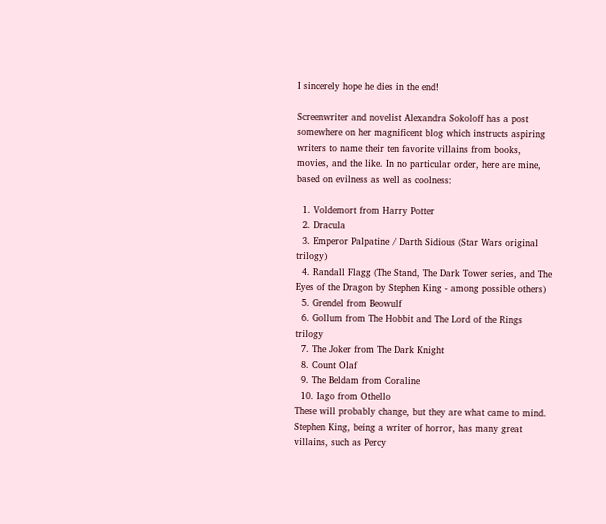I sincerely hope he dies in the end!

Screenwriter and novelist Alexandra Sokoloff has a post somewhere on her magnificent blog which instructs aspiring writers to name their ten favorite villains from books, movies, and the like. In no particular order, here are mine, based on evilness as well as coolness:

  1. Voldemort from Harry Potter
  2. Dracula
  3. Emperor Palpatine / Darth Sidious (Star Wars original trilogy)
  4. Randall Flagg (The Stand, The Dark Tower series, and The Eyes of the Dragon by Stephen King - among possible others)
  5. Grendel from Beowulf
  6. Gollum from The Hobbit and The Lord of the Rings trilogy
  7. The Joker from The Dark Knight
  8. Count Olaf
  9. The Beldam from Coraline
  10. Iago from Othello
These will probably change, but they are what came to mind. Stephen King, being a writer of horror, has many great villains, such as Percy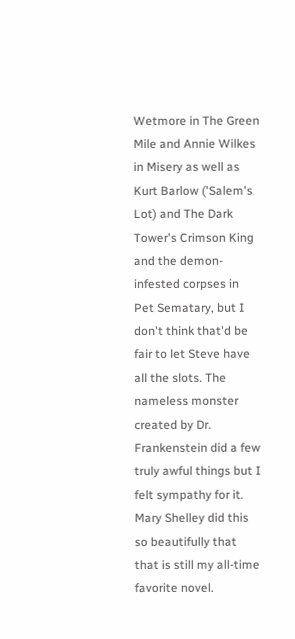Wetmore in The Green Mile and Annie Wilkes in Misery as well as Kurt Barlow ('Salem's Lot) and The Dark Tower's Crimson King and the demon-infested corpses in Pet Sematary, but I don't think that'd be fair to let Steve have all the slots. The nameless monster created by Dr. Frankenstein did a few truly awful things but I felt sympathy for it. Mary Shelley did this so beautifully that that is still my all-time favorite novel.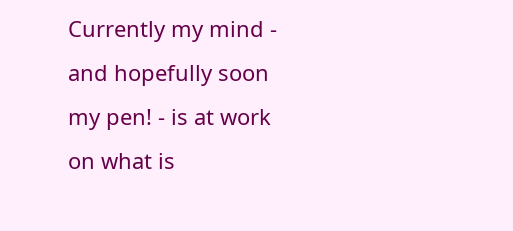Currently my mind - and hopefully soon my pen! - is at work on what is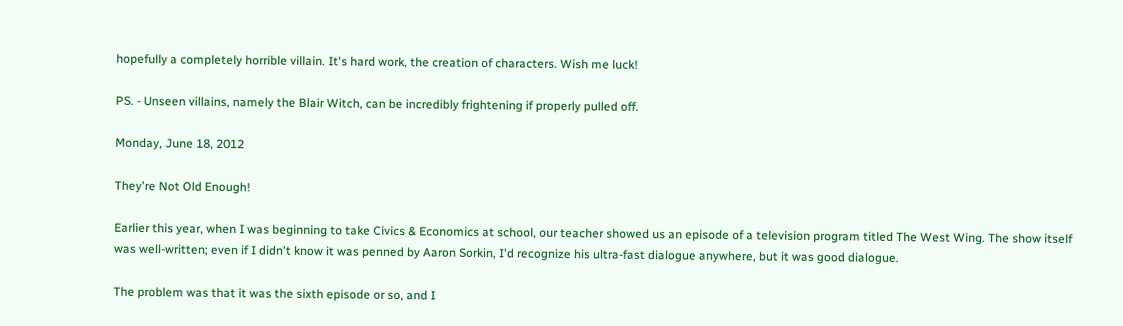hopefully a completely horrible villain. It's hard work, the creation of characters. Wish me luck!

PS. - Unseen villains, namely the Blair Witch, can be incredibly frightening if properly pulled off.

Monday, June 18, 2012

They're Not Old Enough!

Earlier this year, when I was beginning to take Civics & Economics at school, our teacher showed us an episode of a television program titled The West Wing. The show itself was well-written; even if I didn't know it was penned by Aaron Sorkin, I'd recognize his ultra-fast dialogue anywhere, but it was good dialogue.

The problem was that it was the sixth episode or so, and I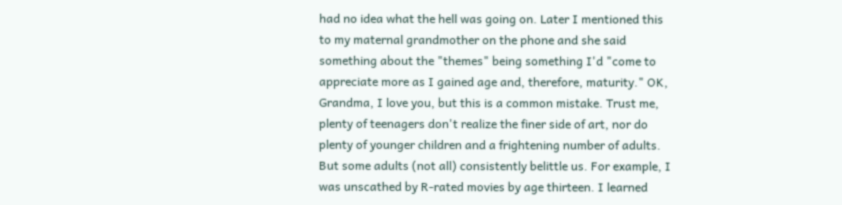had no idea what the hell was going on. Later I mentioned this to my maternal grandmother on the phone and she said something about the "themes" being something I'd "come to appreciate more as I gained age and, therefore, maturity." OK, Grandma, I love you, but this is a common mistake. Trust me, plenty of teenagers don't realize the finer side of art, nor do plenty of younger children and a frightening number of adults. But some adults (not all) consistently belittle us. For example, I was unscathed by R-rated movies by age thirteen. I learned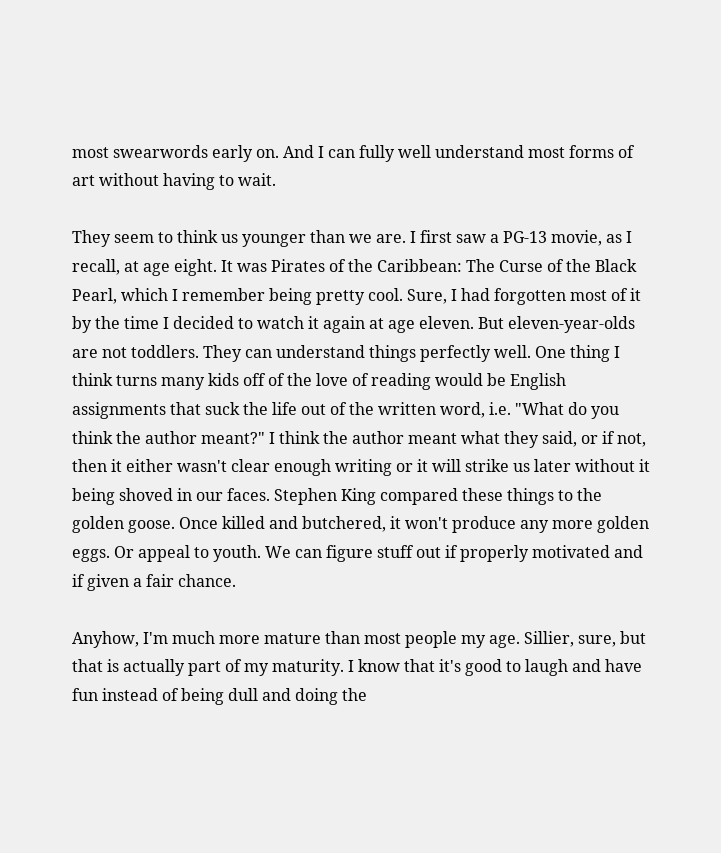most swearwords early on. And I can fully well understand most forms of art without having to wait.

They seem to think us younger than we are. I first saw a PG-13 movie, as I recall, at age eight. It was Pirates of the Caribbean: The Curse of the Black Pearl, which I remember being pretty cool. Sure, I had forgotten most of it by the time I decided to watch it again at age eleven. But eleven-year-olds are not toddlers. They can understand things perfectly well. One thing I think turns many kids off of the love of reading would be English assignments that suck the life out of the written word, i.e. "What do you think the author meant?" I think the author meant what they said, or if not, then it either wasn't clear enough writing or it will strike us later without it being shoved in our faces. Stephen King compared these things to the golden goose. Once killed and butchered, it won't produce any more golden eggs. Or appeal to youth. We can figure stuff out if properly motivated and if given a fair chance.

Anyhow, I'm much more mature than most people my age. Sillier, sure, but that is actually part of my maturity. I know that it's good to laugh and have fun instead of being dull and doing the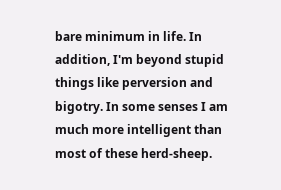bare minimum in life. In addition, I'm beyond stupid things like perversion and bigotry. In some senses I am much more intelligent than most of these herd-sheep.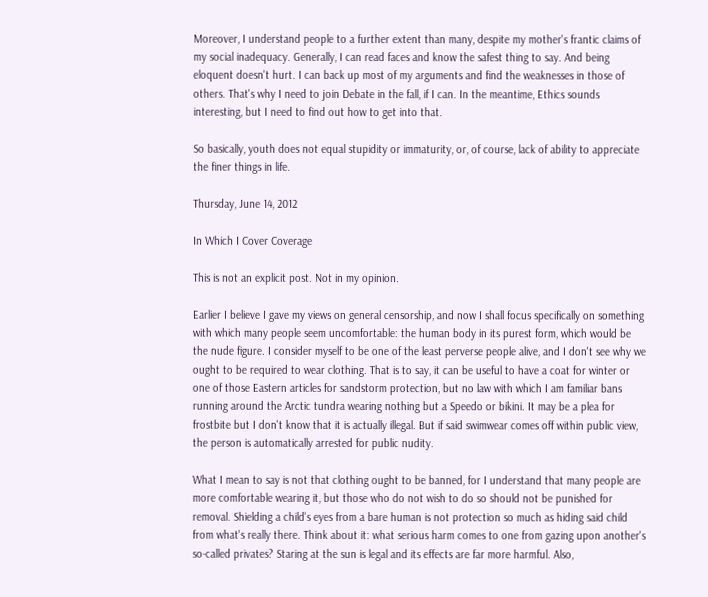Moreover, I understand people to a further extent than many, despite my mother's frantic claims of my social inadequacy. Generally, I can read faces and know the safest thing to say. And being eloquent doesn't hurt. I can back up most of my arguments and find the weaknesses in those of others. That's why I need to join Debate in the fall, if I can. In the meantime, Ethics sounds interesting, but I need to find out how to get into that.

So basically, youth does not equal stupidity or immaturity, or, of course, lack of ability to appreciate the finer things in life.

Thursday, June 14, 2012

In Which I Cover Coverage

This is not an explicit post. Not in my opinion.

Earlier I believe I gave my views on general censorship, and now I shall focus specifically on something with which many people seem uncomfortable: the human body in its purest form, which would be the nude figure. I consider myself to be one of the least perverse people alive, and I don't see why we ought to be required to wear clothing. That is to say, it can be useful to have a coat for winter or one of those Eastern articles for sandstorm protection, but no law with which I am familiar bans running around the Arctic tundra wearing nothing but a Speedo or bikini. It may be a plea for frostbite but I don't know that it is actually illegal. But if said swimwear comes off within public view, the person is automatically arrested for public nudity.

What I mean to say is not that clothing ought to be banned, for I understand that many people are more comfortable wearing it, but those who do not wish to do so should not be punished for removal. Shielding a child's eyes from a bare human is not protection so much as hiding said child from what's really there. Think about it: what serious harm comes to one from gazing upon another's so-called privates? Staring at the sun is legal and its effects are far more harmful. Also,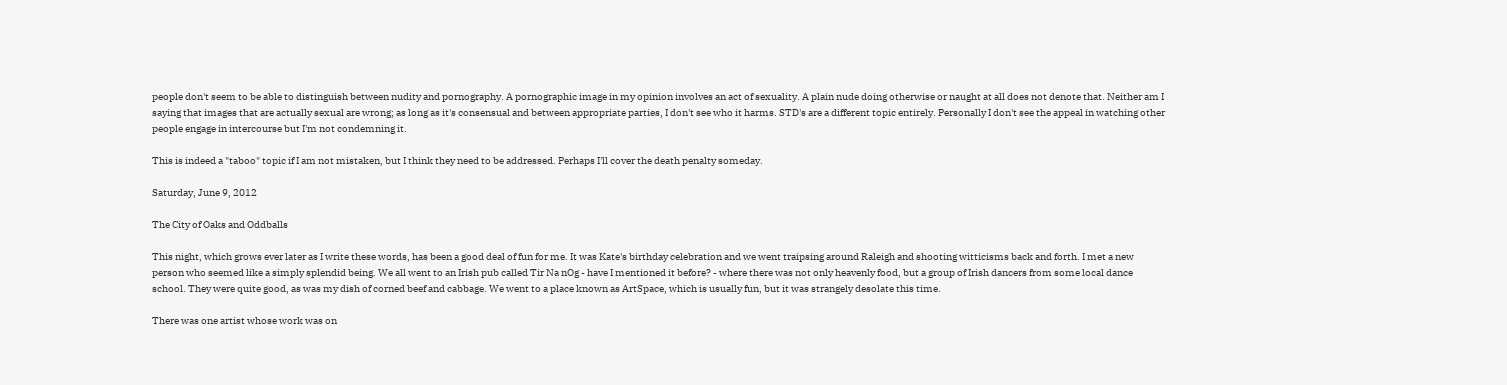people don't seem to be able to distinguish between nudity and pornography. A pornographic image in my opinion involves an act of sexuality. A plain nude doing otherwise or naught at all does not denote that. Neither am I saying that images that are actually sexual are wrong; as long as it's consensual and between appropriate parties, I don't see who it harms. STD's are a different topic entirely. Personally I don't see the appeal in watching other people engage in intercourse but I'm not condemning it.

This is indeed a "taboo" topic if I am not mistaken, but I think they need to be addressed. Perhaps I'll cover the death penalty someday.

Saturday, June 9, 2012

The City of Oaks and Oddballs

This night, which grows ever later as I write these words, has been a good deal of fun for me. It was Kate's birthday celebration and we went traipsing around Raleigh and shooting witticisms back and forth. I met a new person who seemed like a simply splendid being. We all went to an Irish pub called Tir Na nOg - have I mentioned it before? - where there was not only heavenly food, but a group of Irish dancers from some local dance school. They were quite good, as was my dish of corned beef and cabbage. We went to a place known as ArtSpace, which is usually fun, but it was strangely desolate this time.

There was one artist whose work was on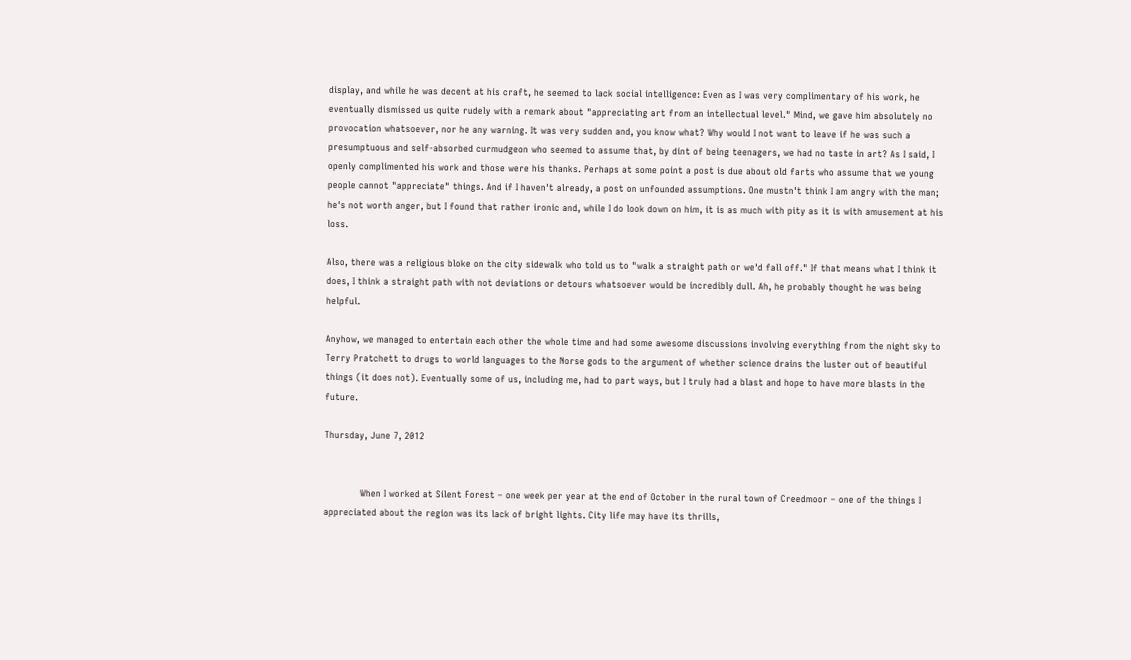display, and while he was decent at his craft, he seemed to lack social intelligence: Even as I was very complimentary of his work, he eventually dismissed us quite rudely with a remark about "appreciating art from an intellectual level." Mind, we gave him absolutely no provocation whatsoever, nor he any warning. It was very sudden and, you know what? Why would I not want to leave if he was such a presumptuous and self-absorbed curmudgeon who seemed to assume that, by dint of being teenagers, we had no taste in art? As I said, I openly complimented his work and those were his thanks. Perhaps at some point a post is due about old farts who assume that we young people cannot "appreciate" things. And if I haven't already, a post on unfounded assumptions. One mustn't think I am angry with the man; he's not worth anger, but I found that rather ironic and, while I do look down on him, it is as much with pity as it is with amusement at his loss.

Also, there was a religious bloke on the city sidewalk who told us to "walk a straight path or we'd fall off." If that means what I think it does, I think a straight path with not deviations or detours whatsoever would be incredibly dull. Ah, he probably thought he was being helpful.

Anyhow, we managed to entertain each other the whole time and had some awesome discussions involving everything from the night sky to Terry Pratchett to drugs to world languages to the Norse gods to the argument of whether science drains the luster out of beautiful things (it does not). Eventually some of us, including me, had to part ways, but I truly had a blast and hope to have more blasts in the future.

Thursday, June 7, 2012


            When I worked at Silent Forest – one week per year at the end of October in the rural town of Creedmoor – one of the things I appreciated about the region was its lack of bright lights. City life may have its thrills,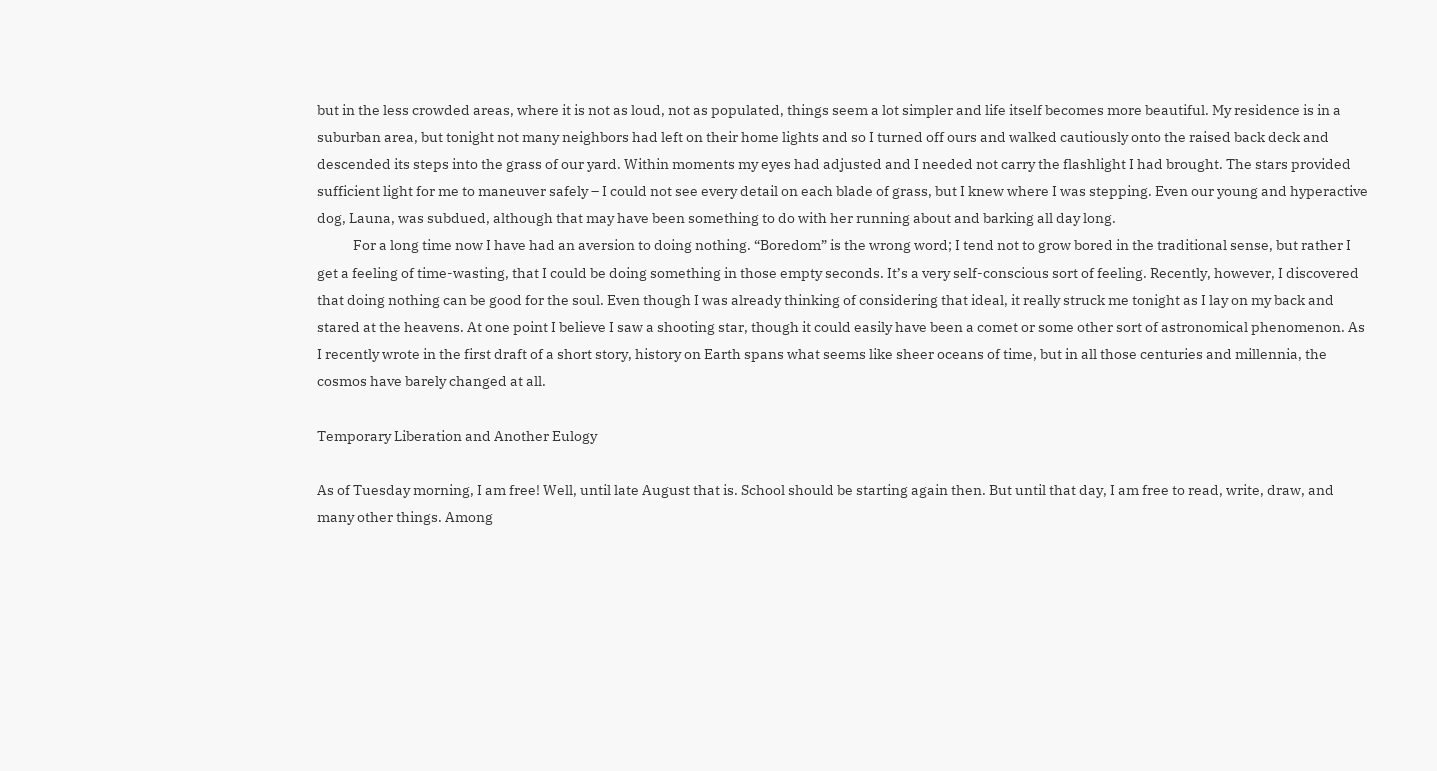but in the less crowded areas, where it is not as loud, not as populated, things seem a lot simpler and life itself becomes more beautiful. My residence is in a suburban area, but tonight not many neighbors had left on their home lights and so I turned off ours and walked cautiously onto the raised back deck and descended its steps into the grass of our yard. Within moments my eyes had adjusted and I needed not carry the flashlight I had brought. The stars provided sufficient light for me to maneuver safely – I could not see every detail on each blade of grass, but I knew where I was stepping. Even our young and hyperactive dog, Launa, was subdued, although that may have been something to do with her running about and barking all day long.
            For a long time now I have had an aversion to doing nothing. “Boredom” is the wrong word; I tend not to grow bored in the traditional sense, but rather I get a feeling of time-wasting, that I could be doing something in those empty seconds. It’s a very self-conscious sort of feeling. Recently, however, I discovered that doing nothing can be good for the soul. Even though I was already thinking of considering that ideal, it really struck me tonight as I lay on my back and stared at the heavens. At one point I believe I saw a shooting star, though it could easily have been a comet or some other sort of astronomical phenomenon. As I recently wrote in the first draft of a short story, history on Earth spans what seems like sheer oceans of time, but in all those centuries and millennia, the cosmos have barely changed at all.

Temporary Liberation and Another Eulogy

As of Tuesday morning, I am free! Well, until late August that is. School should be starting again then. But until that day, I am free to read, write, draw, and many other things. Among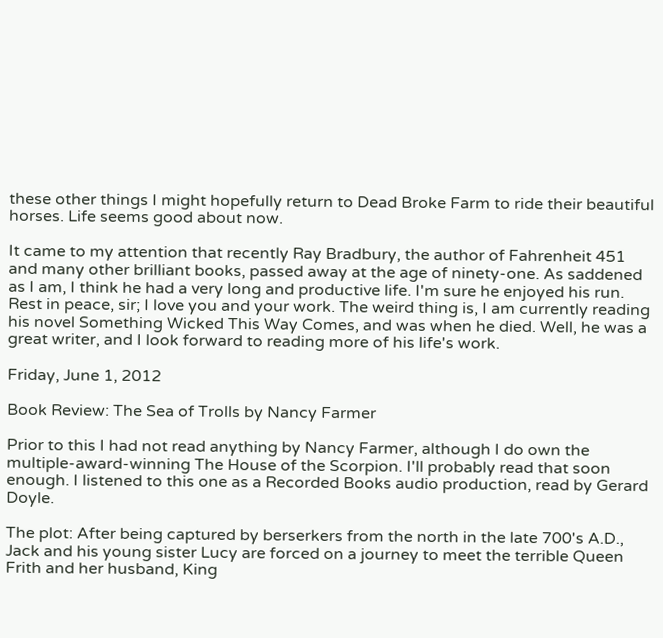these other things I might hopefully return to Dead Broke Farm to ride their beautiful horses. Life seems good about now.

It came to my attention that recently Ray Bradbury, the author of Fahrenheit 451 and many other brilliant books, passed away at the age of ninety-one. As saddened as I am, I think he had a very long and productive life. I'm sure he enjoyed his run. Rest in peace, sir; I love you and your work. The weird thing is, I am currently reading his novel Something Wicked This Way Comes, and was when he died. Well, he was a great writer, and I look forward to reading more of his life's work.

Friday, June 1, 2012

Book Review: The Sea of Trolls by Nancy Farmer

Prior to this I had not read anything by Nancy Farmer, although I do own the multiple-award-winning The House of the Scorpion. I'll probably read that soon enough. I listened to this one as a Recorded Books audio production, read by Gerard Doyle.

The plot: After being captured by berserkers from the north in the late 700's A.D., Jack and his young sister Lucy are forced on a journey to meet the terrible Queen Frith and her husband, King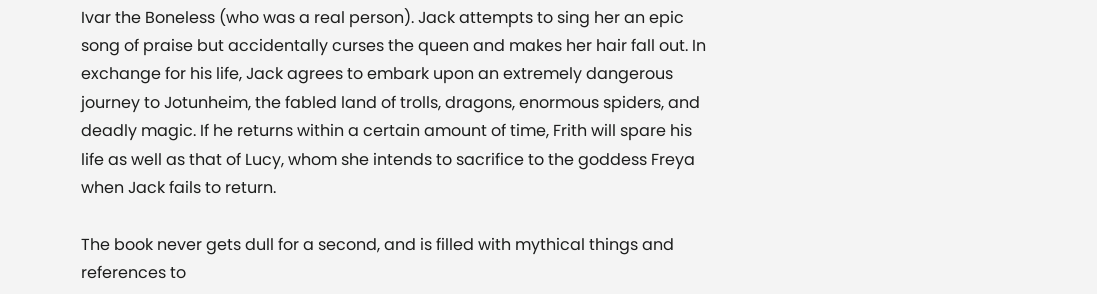Ivar the Boneless (who was a real person). Jack attempts to sing her an epic song of praise but accidentally curses the queen and makes her hair fall out. In exchange for his life, Jack agrees to embark upon an extremely dangerous journey to Jotunheim, the fabled land of trolls, dragons, enormous spiders, and deadly magic. If he returns within a certain amount of time, Frith will spare his life as well as that of Lucy, whom she intends to sacrifice to the goddess Freya when Jack fails to return.

The book never gets dull for a second, and is filled with mythical things and references to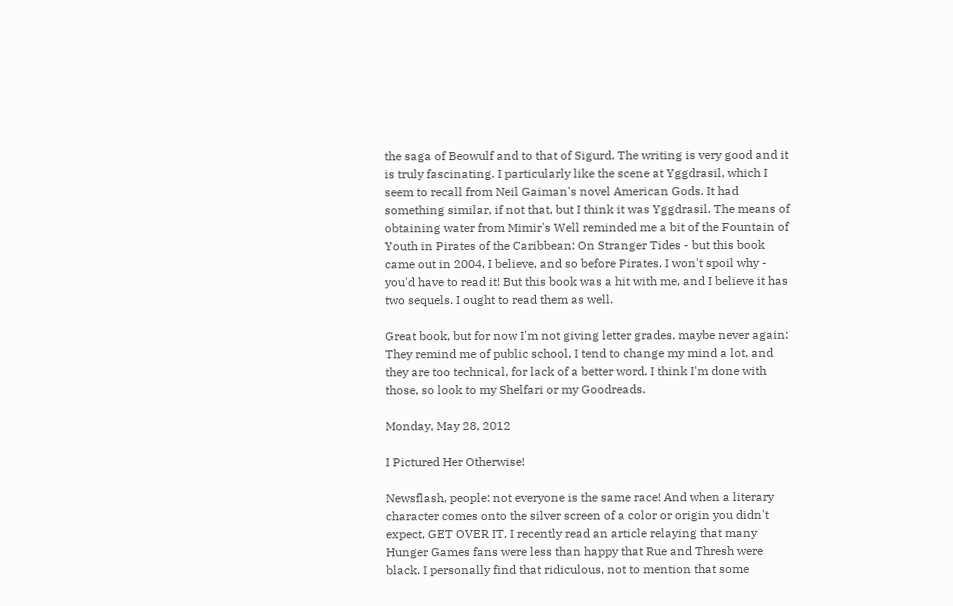the saga of Beowulf and to that of Sigurd. The writing is very good and it is truly fascinating. I particularly like the scene at Yggdrasil, which I seem to recall from Neil Gaiman's novel American Gods. It had something similar, if not that, but I think it was Yggdrasil. The means of obtaining water from Mimir's Well reminded me a bit of the Fountain of Youth in Pirates of the Caribbean: On Stranger Tides - but this book came out in 2004, I believe, and so before Pirates. I won't spoil why - you'd have to read it! But this book was a hit with me, and I believe it has two sequels. I ought to read them as well.

Great book, but for now I'm not giving letter grades, maybe never again: They remind me of public school, I tend to change my mind a lot, and they are too technical, for lack of a better word. I think I'm done with those, so look to my Shelfari or my Goodreads.

Monday, May 28, 2012

I Pictured Her Otherwise!

Newsflash, people: not everyone is the same race! And when a literary character comes onto the silver screen of a color or origin you didn't expect, GET OVER IT. I recently read an article relaying that many Hunger Games fans were less than happy that Rue and Thresh were black. I personally find that ridiculous, not to mention that some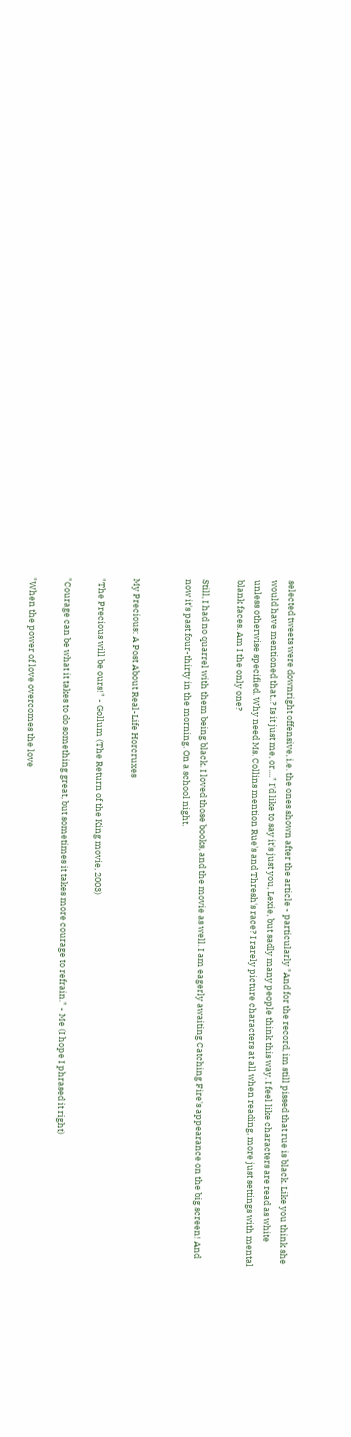selected tweets were downright offensive, i.e. the ones shown after the article - particularly "And for the record, im still pissed that rue is black. Like you think she would have mentioned that..? Is it just me, or...." I'd like to say it's just you, Lexie, but sadly many people think this way. I feel like characters are read as white unless otherwise specified. Why need Ms. Collins mention Rue's and Thresh's race? I rarely picture characters at all when reading, more just settings with mental blank faces. Am I the only one?

Still, I had no quarrel with them being black. I loved those books, and the movie as well. I am eagerly awaiting Catching Fire's appearance on the big screen! And now it's past four-thirty in the morning. On a school night.


My Precious: A Post About Real-Life Horcruxes

"The Precious will be ours!" - Gollum (The Return of the King movie, 2003)

"Courage can be what it takes to do something great, but sometimes it takes more courage to refrain." - Me (I hope I phrased it right)

"When the power of love overcomes the love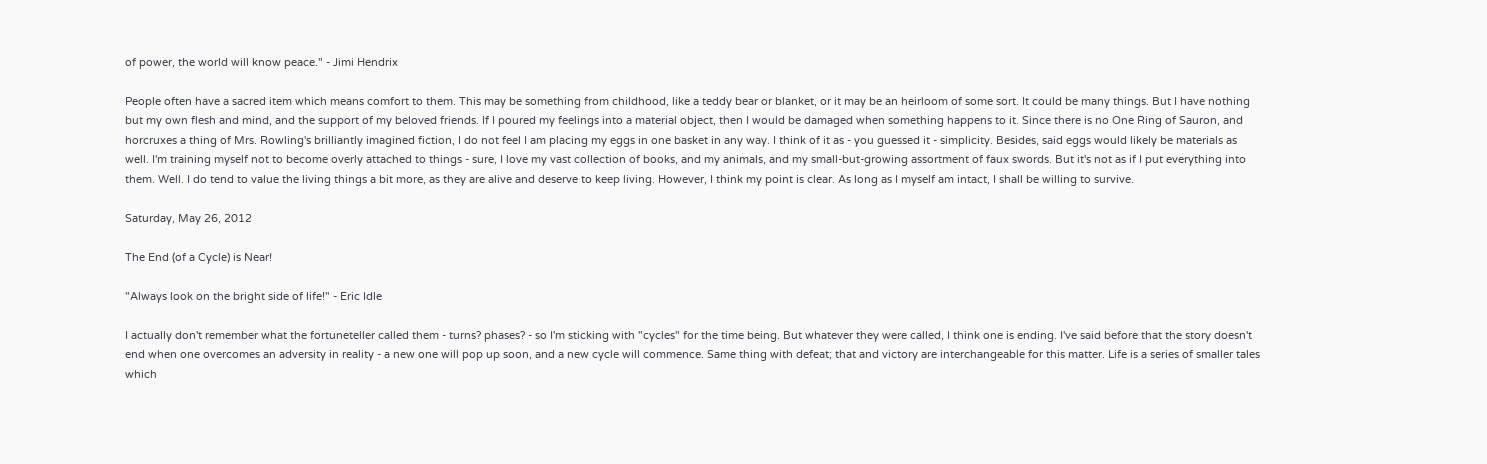of power, the world will know peace." - Jimi Hendrix

People often have a sacred item which means comfort to them. This may be something from childhood, like a teddy bear or blanket, or it may be an heirloom of some sort. It could be many things. But I have nothing but my own flesh and mind, and the support of my beloved friends. If I poured my feelings into a material object, then I would be damaged when something happens to it. Since there is no One Ring of Sauron, and horcruxes a thing of Mrs. Rowling's brilliantly imagined fiction, I do not feel I am placing my eggs in one basket in any way. I think of it as - you guessed it - simplicity. Besides, said eggs would likely be materials as well. I'm training myself not to become overly attached to things - sure, I love my vast collection of books, and my animals, and my small-but-growing assortment of faux swords. But it's not as if I put everything into them. Well. I do tend to value the living things a bit more, as they are alive and deserve to keep living. However, I think my point is clear. As long as I myself am intact, I shall be willing to survive.

Saturday, May 26, 2012

The End (of a Cycle) is Near!

"Always look on the bright side of life!" - Eric Idle

I actually don't remember what the fortuneteller called them - turns? phases? - so I'm sticking with "cycles" for the time being. But whatever they were called, I think one is ending. I've said before that the story doesn't end when one overcomes an adversity in reality - a new one will pop up soon, and a new cycle will commence. Same thing with defeat; that and victory are interchangeable for this matter. Life is a series of smaller tales which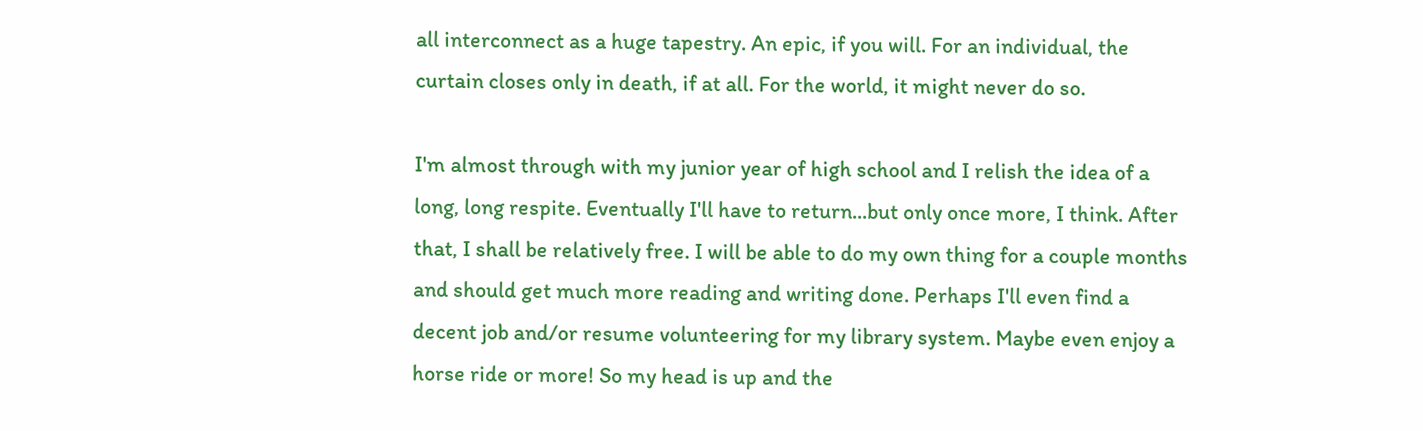all interconnect as a huge tapestry. An epic, if you will. For an individual, the curtain closes only in death, if at all. For the world, it might never do so.

I'm almost through with my junior year of high school and I relish the idea of a long, long respite. Eventually I'll have to return...but only once more, I think. After that, I shall be relatively free. I will be able to do my own thing for a couple months and should get much more reading and writing done. Perhaps I'll even find a decent job and/or resume volunteering for my library system. Maybe even enjoy a horse ride or more! So my head is up and the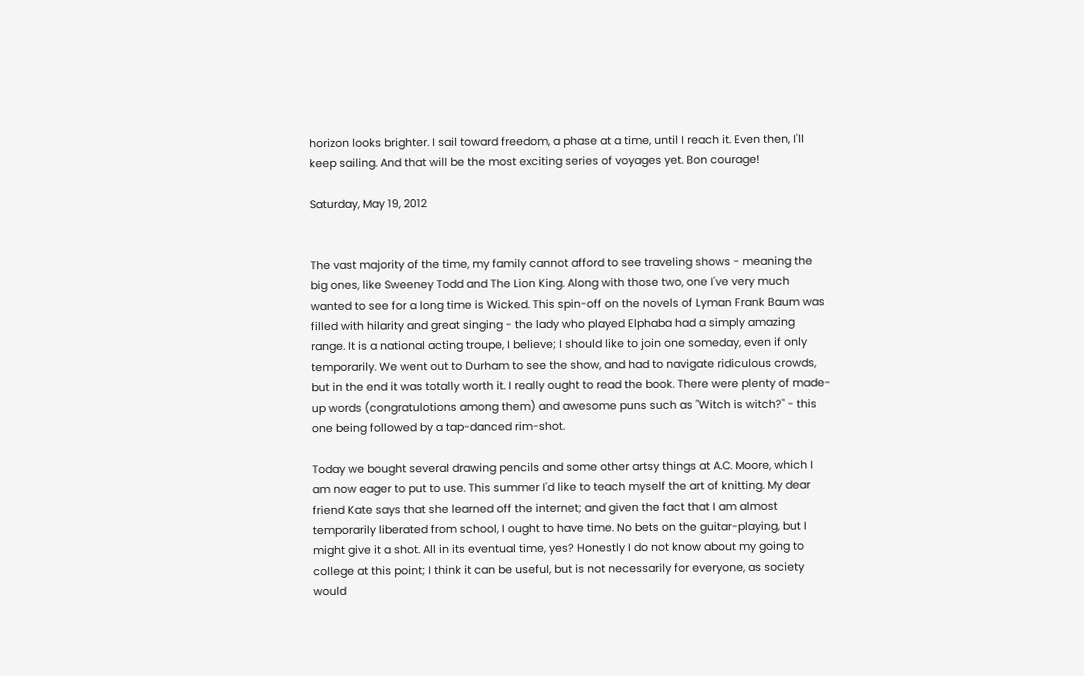horizon looks brighter. I sail toward freedom, a phase at a time, until I reach it. Even then, I'll keep sailing. And that will be the most exciting series of voyages yet. Bon courage!

Saturday, May 19, 2012


The vast majority of the time, my family cannot afford to see traveling shows - meaning the big ones, like Sweeney Todd and The Lion King. Along with those two, one I've very much wanted to see for a long time is Wicked. This spin-off on the novels of Lyman Frank Baum was filled with hilarity and great singing - the lady who played Elphaba had a simply amazing range. It is a national acting troupe, I believe; I should like to join one someday, even if only temporarily. We went out to Durham to see the show, and had to navigate ridiculous crowds, but in the end it was totally worth it. I really ought to read the book. There were plenty of made-up words (congratulotions among them) and awesome puns such as "Witch is witch?" - this one being followed by a tap-danced rim-shot.

Today we bought several drawing pencils and some other artsy things at A.C. Moore, which I am now eager to put to use. This summer I'd like to teach myself the art of knitting. My dear friend Kate says that she learned off the internet; and given the fact that I am almost temporarily liberated from school, I ought to have time. No bets on the guitar-playing, but I might give it a shot. All in its eventual time, yes? Honestly I do not know about my going to college at this point; I think it can be useful, but is not necessarily for everyone, as society would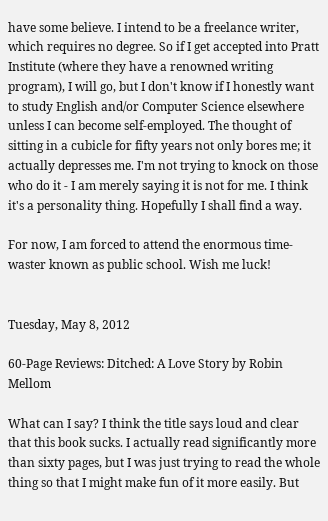have some believe. I intend to be a freelance writer, which requires no degree. So if I get accepted into Pratt Institute (where they have a renowned writing program), I will go, but I don't know if I honestly want to study English and/or Computer Science elsewhere unless I can become self-employed. The thought of sitting in a cubicle for fifty years not only bores me; it actually depresses me. I'm not trying to knock on those who do it - I am merely saying it is not for me. I think it's a personality thing. Hopefully I shall find a way.

For now, I am forced to attend the enormous time-waster known as public school. Wish me luck!


Tuesday, May 8, 2012

60-Page Reviews: Ditched: A Love Story by Robin Mellom

What can I say? I think the title says loud and clear that this book sucks. I actually read significantly more than sixty pages, but I was just trying to read the whole thing so that I might make fun of it more easily. But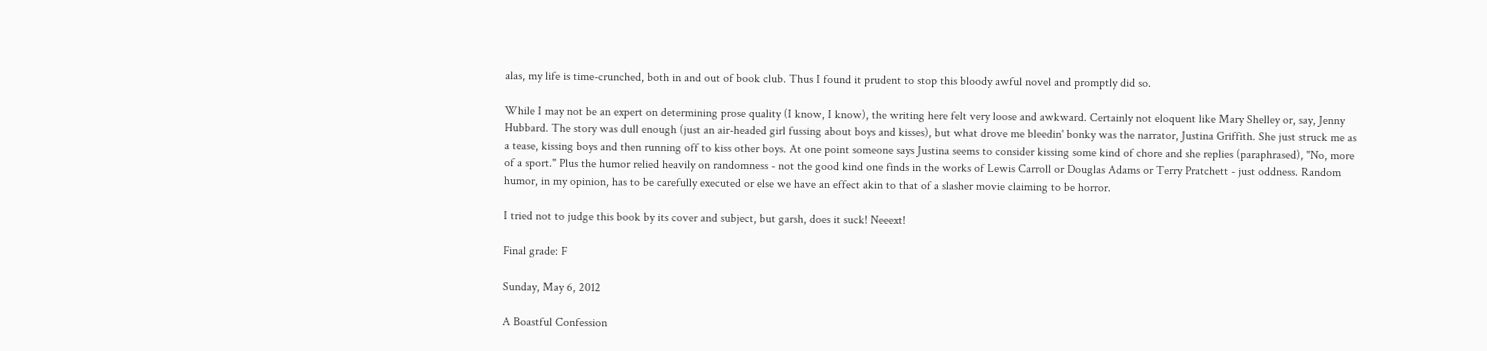alas, my life is time-crunched, both in and out of book club. Thus I found it prudent to stop this bloody awful novel and promptly did so.

While I may not be an expert on determining prose quality (I know, I know), the writing here felt very loose and awkward. Certainly not eloquent like Mary Shelley or, say, Jenny Hubbard. The story was dull enough (just an air-headed girl fussing about boys and kisses), but what drove me bleedin' bonky was the narrator, Justina Griffith. She just struck me as a tease, kissing boys and then running off to kiss other boys. At one point someone says Justina seems to consider kissing some kind of chore and she replies (paraphrased), "No, more of a sport." Plus the humor relied heavily on randomness - not the good kind one finds in the works of Lewis Carroll or Douglas Adams or Terry Pratchett - just oddness. Random humor, in my opinion, has to be carefully executed or else we have an effect akin to that of a slasher movie claiming to be horror.

I tried not to judge this book by its cover and subject, but garsh, does it suck! Neeext!

Final grade: F

Sunday, May 6, 2012

A Boastful Confession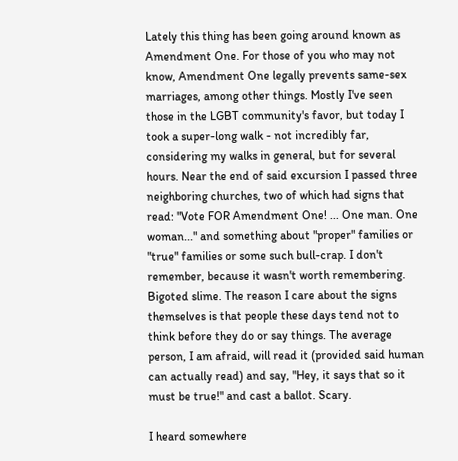Lately this thing has been going around known as Amendment One. For those of you who may not know, Amendment One legally prevents same-sex marriages, among other things. Mostly I've seen those in the LGBT community's favor, but today I took a super-long walk - not incredibly far, considering my walks in general, but for several hours. Near the end of said excursion I passed three neighboring churches, two of which had signs that read: "Vote FOR Amendment One! ... One man. One woman..." and something about "proper" families or "true" families or some such bull-crap. I don't remember, because it wasn't worth remembering. Bigoted slime. The reason I care about the signs themselves is that people these days tend not to think before they do or say things. The average person, I am afraid, will read it (provided said human can actually read) and say, "Hey, it says that so it must be true!" and cast a ballot. Scary.

I heard somewhere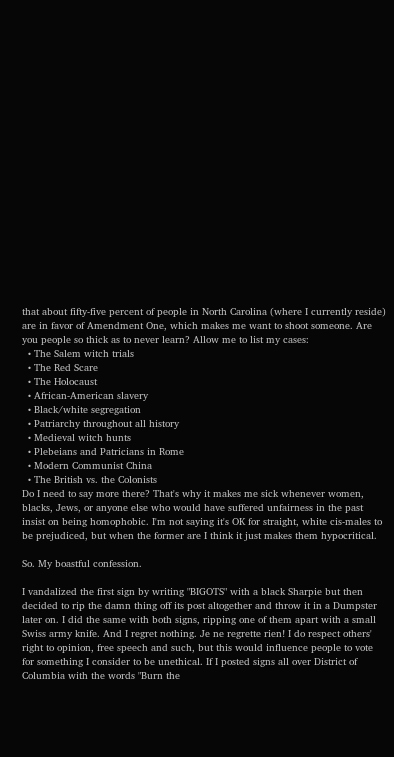that about fifty-five percent of people in North Carolina (where I currently reside) are in favor of Amendment One, which makes me want to shoot someone. Are you people so thick as to never learn? Allow me to list my cases:
  • The Salem witch trials
  • The Red Scare
  • The Holocaust
  • African-American slavery
  • Black/white segregation
  • Patriarchy throughout all history
  • Medieval witch hunts
  • Plebeians and Patricians in Rome
  • Modern Communist China
  • The British vs. the Colonists
Do I need to say more there? That's why it makes me sick whenever women, blacks, Jews, or anyone else who would have suffered unfairness in the past insist on being homophobic. I'm not saying it's OK for straight, white cis-males to be prejudiced, but when the former are I think it just makes them hypocritical.

So. My boastful confession.

I vandalized the first sign by writing "BIGOTS" with a black Sharpie but then decided to rip the damn thing off its post altogether and throw it in a Dumpster later on. I did the same with both signs, ripping one of them apart with a small Swiss army knife. And I regret nothing. Je ne regrette rien! I do respect others' right to opinion, free speech and such, but this would influence people to vote for something I consider to be unethical. If I posted signs all over District of Columbia with the words "Burn the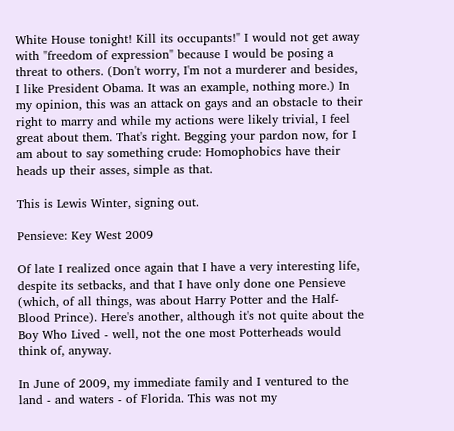White House tonight! Kill its occupants!" I would not get away with "freedom of expression" because I would be posing a threat to others. (Don't worry, I'm not a murderer and besides, I like President Obama. It was an example, nothing more.) In my opinion, this was an attack on gays and an obstacle to their right to marry and while my actions were likely trivial, I feel great about them. That's right. Begging your pardon now, for I am about to say something crude: Homophobics have their heads up their asses, simple as that.

This is Lewis Winter, signing out.

Pensieve: Key West 2009

Of late I realized once again that I have a very interesting life, despite its setbacks, and that I have only done one Pensieve (which, of all things, was about Harry Potter and the Half-Blood Prince). Here's another, although it's not quite about the Boy Who Lived - well, not the one most Potterheads would think of, anyway.

In June of 2009, my immediate family and I ventured to the land - and waters - of Florida. This was not my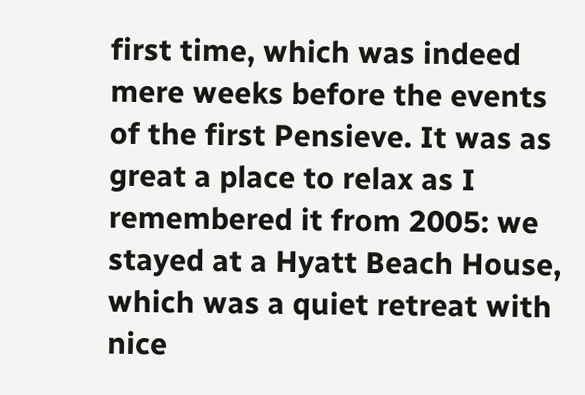first time, which was indeed mere weeks before the events of the first Pensieve. It was as great a place to relax as I remembered it from 2005: we stayed at a Hyatt Beach House, which was a quiet retreat with nice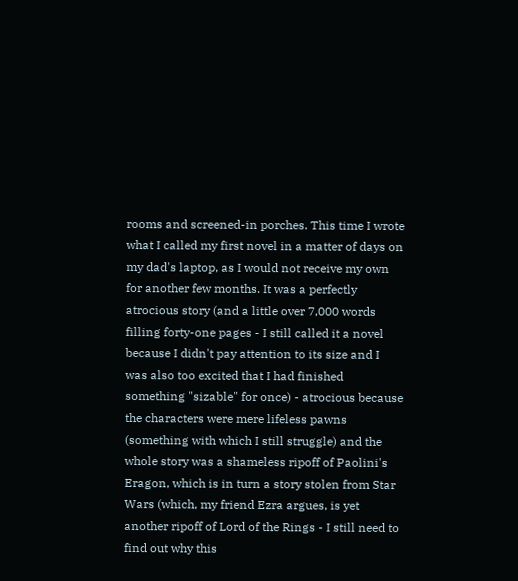rooms and screened-in porches. This time I wrote what I called my first novel in a matter of days on my dad's laptop, as I would not receive my own for another few months. It was a perfectly atrocious story (and a little over 7,000 words filling forty-one pages - I still called it a novel because I didn't pay attention to its size and I was also too excited that I had finished something "sizable" for once) - atrocious because the characters were mere lifeless pawns (something with which I still struggle) and the whole story was a shameless ripoff of Paolini's Eragon, which is in turn a story stolen from Star Wars (which, my friend Ezra argues, is yet another ripoff of Lord of the Rings - I still need to find out why this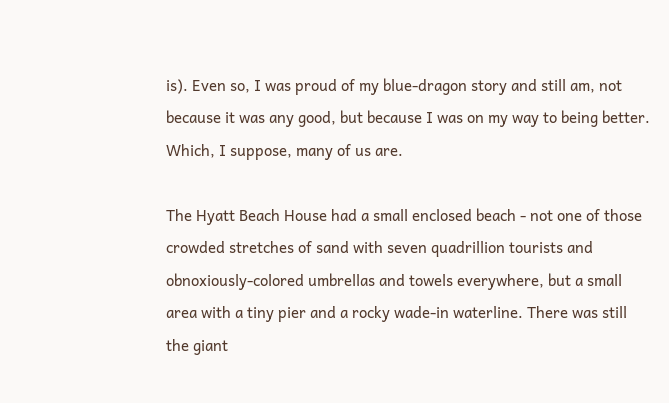is). Even so, I was proud of my blue-dragon story and still am, not because it was any good, but because I was on my way to being better. Which, I suppose, many of us are.

The Hyatt Beach House had a small enclosed beach - not one of those crowded stretches of sand with seven quadrillion tourists and obnoxiously-colored umbrellas and towels everywhere, but a small area with a tiny pier and a rocky wade-in waterline. There was still the giant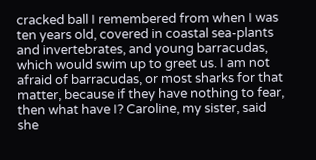cracked ball I remembered from when I was ten years old, covered in coastal sea-plants and invertebrates, and young barracudas, which would swim up to greet us. I am not afraid of barracudas, or most sharks for that matter, because if they have nothing to fear, then what have I? Caroline, my sister, said she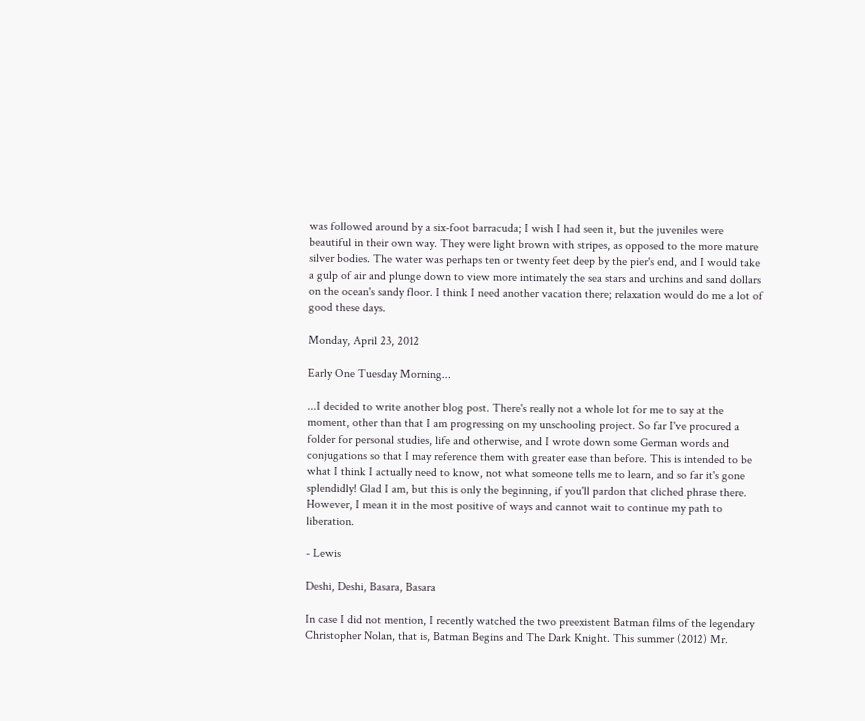was followed around by a six-foot barracuda; I wish I had seen it, but the juveniles were beautiful in their own way. They were light brown with stripes, as opposed to the more mature silver bodies. The water was perhaps ten or twenty feet deep by the pier's end, and I would take a gulp of air and plunge down to view more intimately the sea stars and urchins and sand dollars on the ocean's sandy floor. I think I need another vacation there; relaxation would do me a lot of good these days.

Monday, April 23, 2012

Early One Tuesday Morning...

...I decided to write another blog post. There's really not a whole lot for me to say at the moment, other than that I am progressing on my unschooling project. So far I've procured a folder for personal studies, life and otherwise, and I wrote down some German words and conjugations so that I may reference them with greater ease than before. This is intended to be what I think I actually need to know, not what someone tells me to learn, and so far it's gone splendidly! Glad I am, but this is only the beginning, if you'll pardon that cliched phrase there. However, I mean it in the most positive of ways and cannot wait to continue my path to liberation.

- Lewis

Deshi, Deshi, Basara, Basara

In case I did not mention, I recently watched the two preexistent Batman films of the legendary Christopher Nolan, that is, Batman Begins and The Dark Knight. This summer (2012) Mr.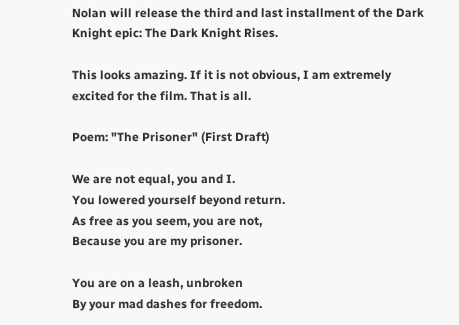Nolan will release the third and last installment of the Dark Knight epic: The Dark Knight Rises.

This looks amazing. If it is not obvious, I am extremely excited for the film. That is all.

Poem: "The Prisoner" (First Draft)

We are not equal, you and I.
You lowered yourself beyond return.
As free as you seem, you are not,
Because you are my prisoner.

You are on a leash, unbroken
By your mad dashes for freedom.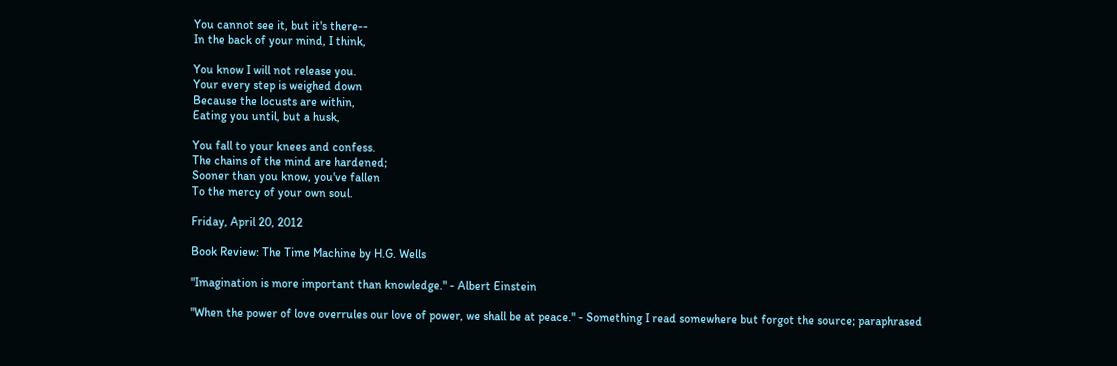You cannot see it, but it's there--
In the back of your mind, I think,

You know I will not release you.
Your every step is weighed down
Because the locusts are within,
Eating you until, but a husk,

You fall to your knees and confess.
The chains of the mind are hardened;
Sooner than you know, you've fallen
To the mercy of your own soul.

Friday, April 20, 2012

Book Review: The Time Machine by H.G. Wells

"Imagination is more important than knowledge." - Albert Einstein

"When the power of love overrules our love of power, we shall be at peace." - Something I read somewhere but forgot the source; paraphrased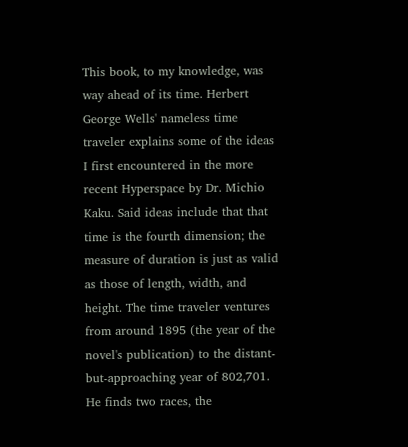This book, to my knowledge, was way ahead of its time. Herbert George Wells' nameless time traveler explains some of the ideas I first encountered in the more recent Hyperspace by Dr. Michio Kaku. Said ideas include that that time is the fourth dimension; the measure of duration is just as valid as those of length, width, and height. The time traveler ventures from around 1895 (the year of the novel's publication) to the distant-but-approaching year of 802,701. He finds two races, the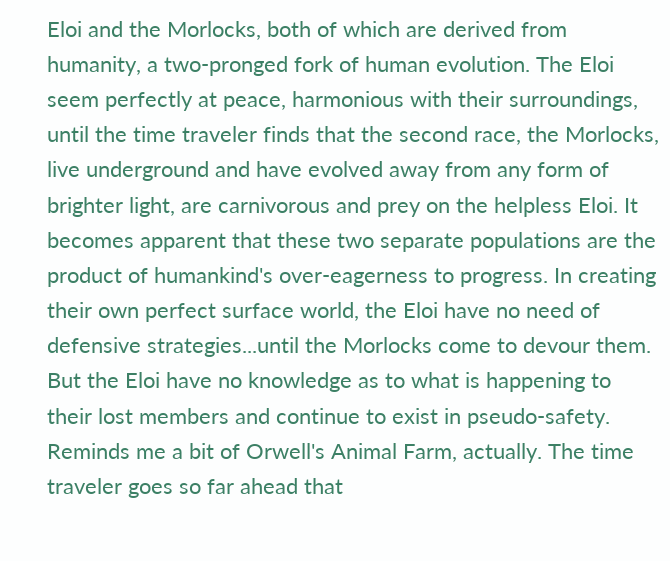Eloi and the Morlocks, both of which are derived from humanity, a two-pronged fork of human evolution. The Eloi seem perfectly at peace, harmonious with their surroundings, until the time traveler finds that the second race, the Morlocks, live underground and have evolved away from any form of brighter light, are carnivorous and prey on the helpless Eloi. It becomes apparent that these two separate populations are the product of humankind's over-eagerness to progress. In creating their own perfect surface world, the Eloi have no need of defensive strategies...until the Morlocks come to devour them. But the Eloi have no knowledge as to what is happening to their lost members and continue to exist in pseudo-safety. Reminds me a bit of Orwell's Animal Farm, actually. The time traveler goes so far ahead that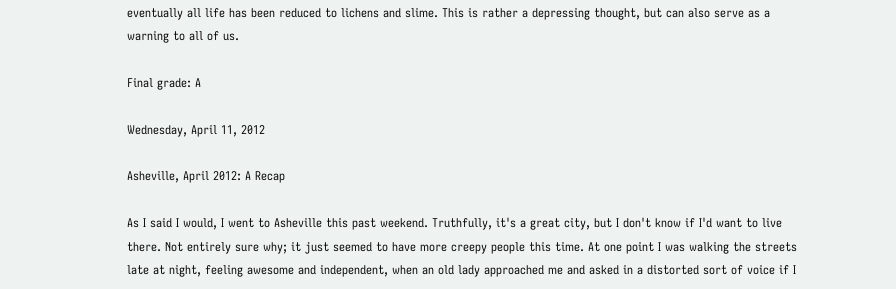eventually all life has been reduced to lichens and slime. This is rather a depressing thought, but can also serve as a warning to all of us.

Final grade: A

Wednesday, April 11, 2012

Asheville, April 2012: A Recap

As I said I would, I went to Asheville this past weekend. Truthfully, it's a great city, but I don't know if I'd want to live there. Not entirely sure why; it just seemed to have more creepy people this time. At one point I was walking the streets late at night, feeling awesome and independent, when an old lady approached me and asked in a distorted sort of voice if I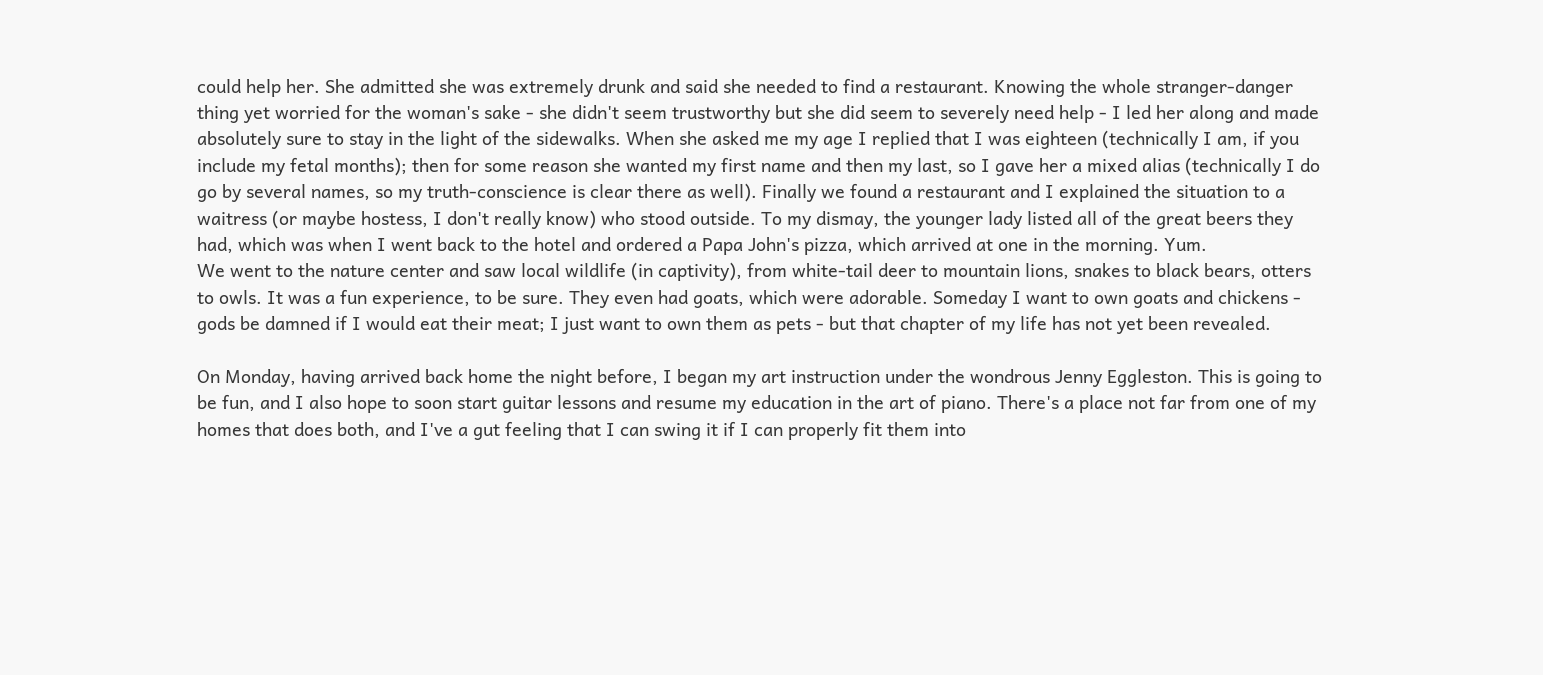could help her. She admitted she was extremely drunk and said she needed to find a restaurant. Knowing the whole stranger-danger thing yet worried for the woman's sake - she didn't seem trustworthy but she did seem to severely need help - I led her along and made absolutely sure to stay in the light of the sidewalks. When she asked me my age I replied that I was eighteen (technically I am, if you include my fetal months); then for some reason she wanted my first name and then my last, so I gave her a mixed alias (technically I do go by several names, so my truth-conscience is clear there as well). Finally we found a restaurant and I explained the situation to a waitress (or maybe hostess, I don't really know) who stood outside. To my dismay, the younger lady listed all of the great beers they had, which was when I went back to the hotel and ordered a Papa John's pizza, which arrived at one in the morning. Yum.
We went to the nature center and saw local wildlife (in captivity), from white-tail deer to mountain lions, snakes to black bears, otters to owls. It was a fun experience, to be sure. They even had goats, which were adorable. Someday I want to own goats and chickens - gods be damned if I would eat their meat; I just want to own them as pets - but that chapter of my life has not yet been revealed.

On Monday, having arrived back home the night before, I began my art instruction under the wondrous Jenny Eggleston. This is going to be fun, and I also hope to soon start guitar lessons and resume my education in the art of piano. There's a place not far from one of my homes that does both, and I've a gut feeling that I can swing it if I can properly fit them into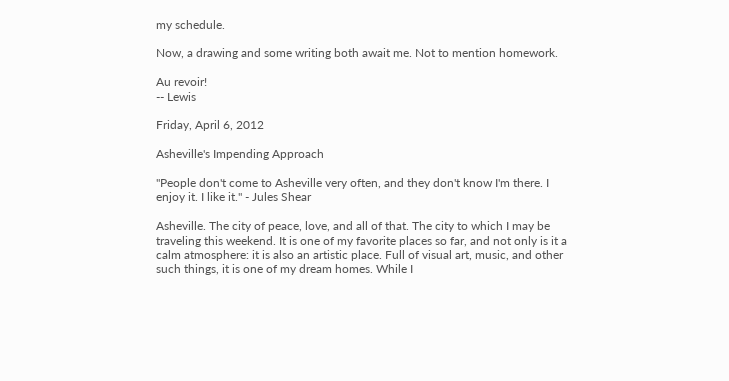my schedule.

Now, a drawing and some writing both await me. Not to mention homework.

Au revoir!
-- Lewis

Friday, April 6, 2012

Asheville's Impending Approach

"People don't come to Asheville very often, and they don't know I'm there. I enjoy it. I like it." - Jules Shear

Asheville. The city of peace, love, and all of that. The city to which I may be traveling this weekend. It is one of my favorite places so far, and not only is it a calm atmosphere: it is also an artistic place. Full of visual art, music, and other such things, it is one of my dream homes. While I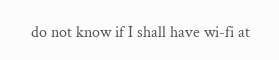do not know if I shall have wi-fi at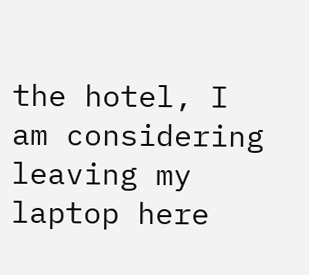the hotel, I am considering leaving my laptop here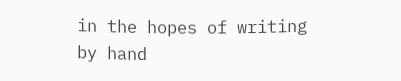in the hopes of writing by hand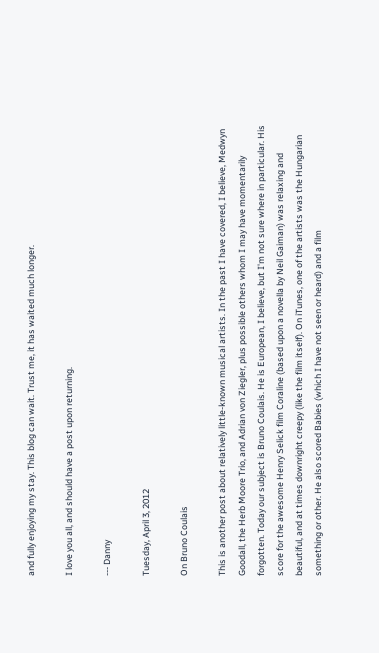and fully enjoying my stay. This blog can wait. Trust me, it has waited much longer.

I love you all, and should have a post upon returning.

--- Danny

Tuesday, April 3, 2012

On Bruno Coulais

This is another post about relatively little-known musical artists. In the past I have covered, I believe, Medwyn Goodall, the Herb Moore Trio, and Adrian von Ziegler, plus possible others whom I may have momentarily forgotten. Today our subject is Bruno Coulais. He is European, I believe, but I'm not sure where in particular. His score for the awesome Henry Selick film Coraline (based upon a novella by Neil Gaiman) was relaxing and beautiful, and at times downright creepy (like the film itself). On iTunes, one of the artists was the Hungarian something or other. He also scored Babies (which I have not seen or heard) and a film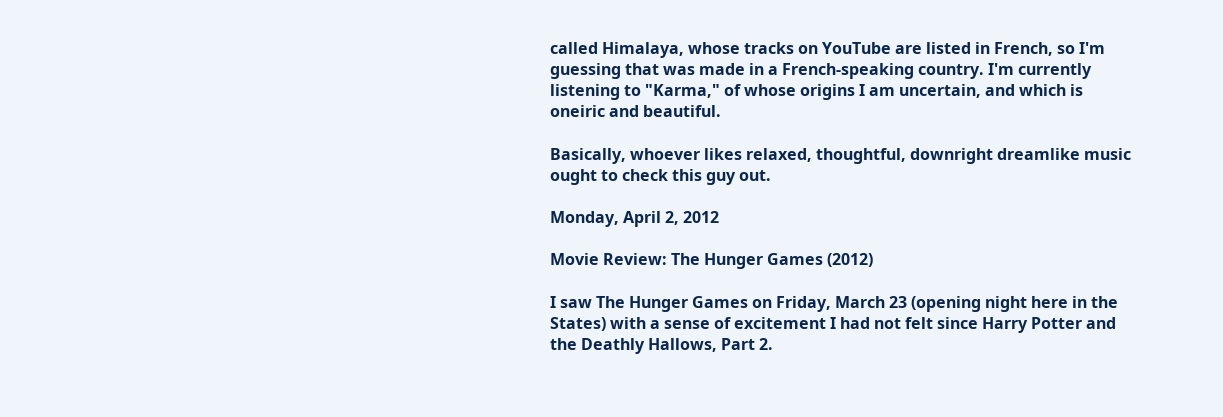called Himalaya, whose tracks on YouTube are listed in French, so I'm guessing that was made in a French-speaking country. I'm currently listening to "Karma," of whose origins I am uncertain, and which is oneiric and beautiful.

Basically, whoever likes relaxed, thoughtful, downright dreamlike music ought to check this guy out.

Monday, April 2, 2012

Movie Review: The Hunger Games (2012)

I saw The Hunger Games on Friday, March 23 (opening night here in the States) with a sense of excitement I had not felt since Harry Potter and the Deathly Hallows, Part 2.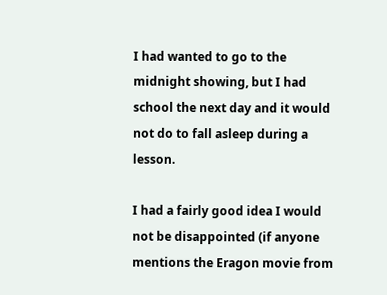I had wanted to go to the midnight showing, but I had school the next day and it would not do to fall asleep during a lesson.

I had a fairly good idea I would not be disappointed (if anyone mentions the Eragon movie from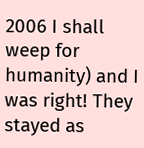2006 I shall weep for humanity) and I was right! They stayed as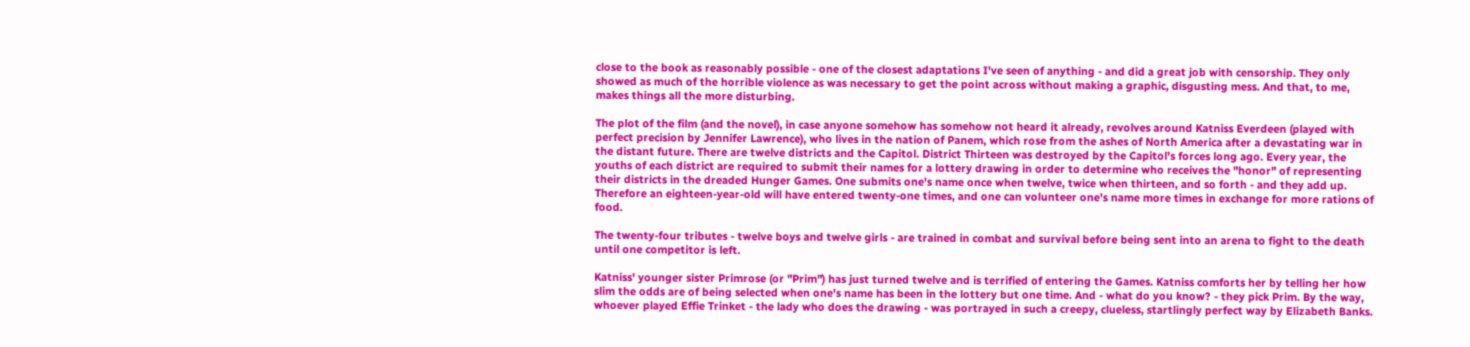close to the book as reasonably possible - one of the closest adaptations I've seen of anything - and did a great job with censorship. They only showed as much of the horrible violence as was necessary to get the point across without making a graphic, disgusting mess. And that, to me, makes things all the more disturbing.

The plot of the film (and the novel), in case anyone somehow has somehow not heard it already, revolves around Katniss Everdeen (played with perfect precision by Jennifer Lawrence), who lives in the nation of Panem, which rose from the ashes of North America after a devastating war in the distant future. There are twelve districts and the Capitol. District Thirteen was destroyed by the Capitol's forces long ago. Every year, the youths of each district are required to submit their names for a lottery drawing in order to determine who receives the "honor" of representing their districts in the dreaded Hunger Games. One submits one's name once when twelve, twice when thirteen, and so forth - and they add up. Therefore an eighteen-year-old will have entered twenty-one times, and one can volunteer one's name more times in exchange for more rations of food.

The twenty-four tributes - twelve boys and twelve girls - are trained in combat and survival before being sent into an arena to fight to the death until one competitor is left.

Katniss' younger sister Primrose (or "Prim") has just turned twelve and is terrified of entering the Games. Katniss comforts her by telling her how slim the odds are of being selected when one's name has been in the lottery but one time. And - what do you know? - they pick Prim. By the way, whoever played Effie Trinket - the lady who does the drawing - was portrayed in such a creepy, clueless, startlingly perfect way by Elizabeth Banks.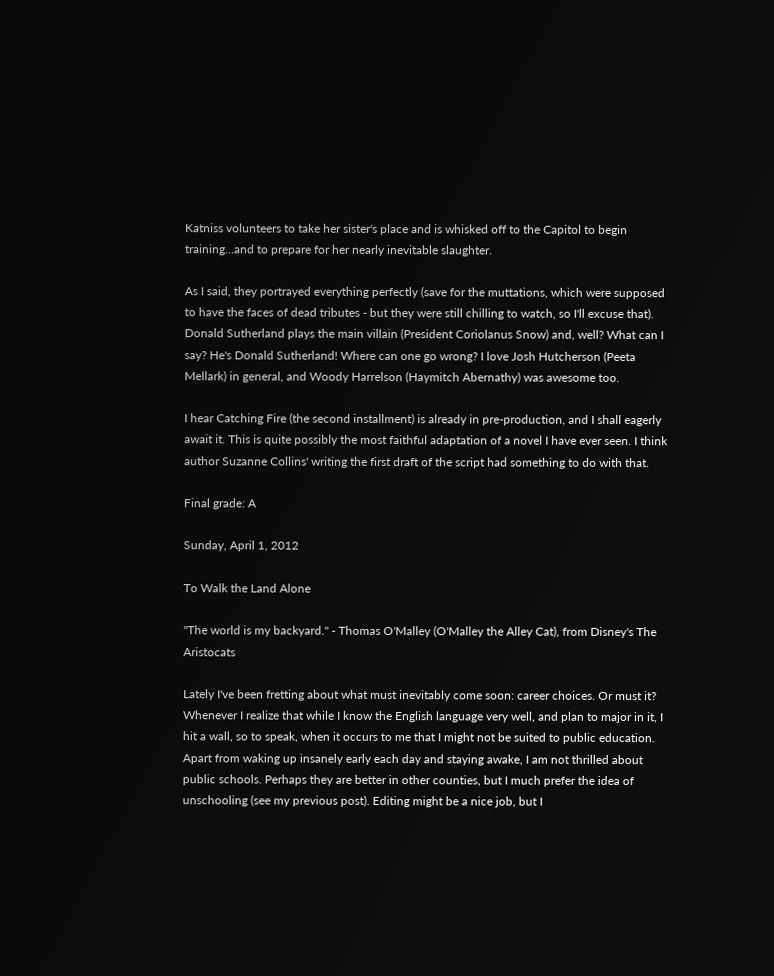Katniss volunteers to take her sister's place and is whisked off to the Capitol to begin training...and to prepare for her nearly inevitable slaughter.

As I said, they portrayed everything perfectly (save for the muttations, which were supposed to have the faces of dead tributes - but they were still chilling to watch, so I'll excuse that). Donald Sutherland plays the main villain (President Coriolanus Snow) and, well? What can I say? He's Donald Sutherland! Where can one go wrong? I love Josh Hutcherson (Peeta Mellark) in general, and Woody Harrelson (Haymitch Abernathy) was awesome too.

I hear Catching Fire (the second installment) is already in pre-production, and I shall eagerly await it. This is quite possibly the most faithful adaptation of a novel I have ever seen. I think author Suzanne Collins' writing the first draft of the script had something to do with that.

Final grade: A

Sunday, April 1, 2012

To Walk the Land Alone

"The world is my backyard." - Thomas O'Malley (O'Malley the Alley Cat), from Disney's The Aristocats

Lately I've been fretting about what must inevitably come soon: career choices. Or must it? Whenever I realize that while I know the English language very well, and plan to major in it, I hit a wall, so to speak, when it occurs to me that I might not be suited to public education. Apart from waking up insanely early each day and staying awake, I am not thrilled about public schools. Perhaps they are better in other counties, but I much prefer the idea of unschooling (see my previous post). Editing might be a nice job, but I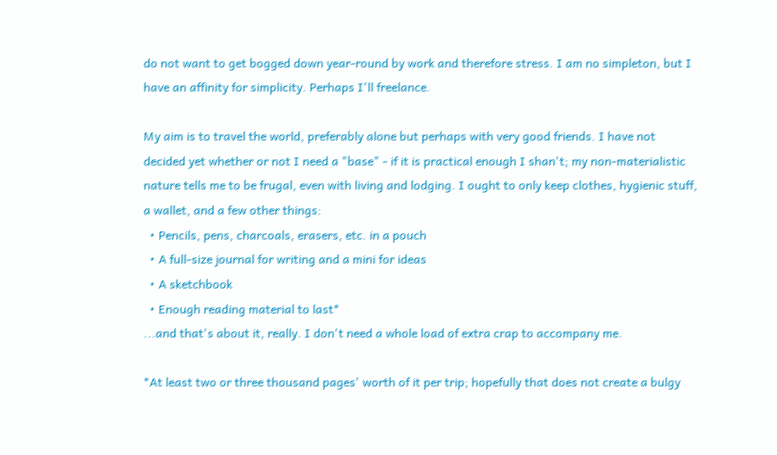do not want to get bogged down year-round by work and therefore stress. I am no simpleton, but I have an affinity for simplicity. Perhaps I'll freelance.

My aim is to travel the world, preferably alone but perhaps with very good friends. I have not decided yet whether or not I need a "base" - if it is practical enough I shan't; my non-materialistic nature tells me to be frugal, even with living and lodging. I ought to only keep clothes, hygienic stuff, a wallet, and a few other things:
  • Pencils, pens, charcoals, erasers, etc. in a pouch
  • A full-size journal for writing and a mini for ideas
  • A sketchbook
  • Enough reading material to last*
...and that's about it, really. I don't need a whole load of extra crap to accompany me.

*At least two or three thousand pages' worth of it per trip; hopefully that does not create a bulgy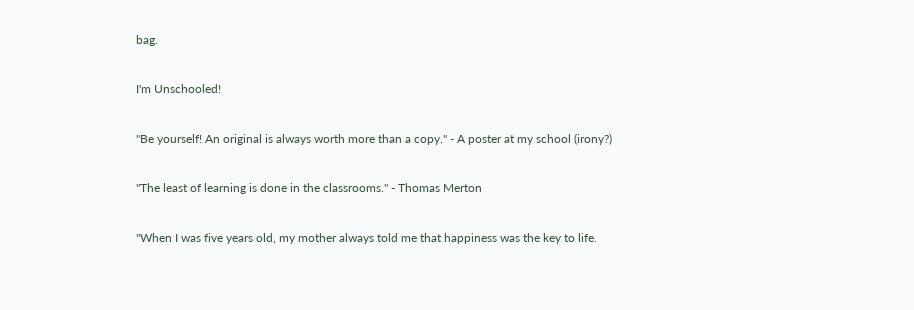bag.

I'm Unschooled!

"Be yourself! An original is always worth more than a copy." - A poster at my school (irony?)

"The least of learning is done in the classrooms." - Thomas Merton

"When I was five years old, my mother always told me that happiness was the key to life.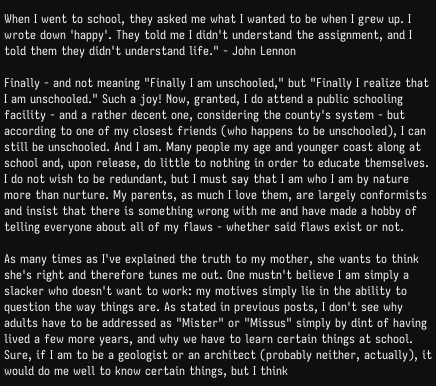When I went to school, they asked me what I wanted to be when I grew up. I wrote down 'happy'. They told me I didn't understand the assignment, and I told them they didn't understand life." - John Lennon

Finally - and not meaning "Finally I am unschooled," but "Finally I realize that I am unschooled." Such a joy! Now, granted, I do attend a public schooling facility - and a rather decent one, considering the county's system - but according to one of my closest friends (who happens to be unschooled), I can still be unschooled. And I am. Many people my age and younger coast along at school and, upon release, do little to nothing in order to educate themselves. I do not wish to be redundant, but I must say that I am who I am by nature more than nurture. My parents, as much I love them, are largely conformists and insist that there is something wrong with me and have made a hobby of telling everyone about all of my flaws - whether said flaws exist or not.

As many times as I've explained the truth to my mother, she wants to think she's right and therefore tunes me out. One mustn't believe I am simply a slacker who doesn't want to work: my motives simply lie in the ability to question the way things are. As stated in previous posts, I don't see why adults have to be addressed as "Mister" or "Missus" simply by dint of having lived a few more years, and why we have to learn certain things at school. Sure, if I am to be a geologist or an architect (probably neither, actually), it would do me well to know certain things, but I think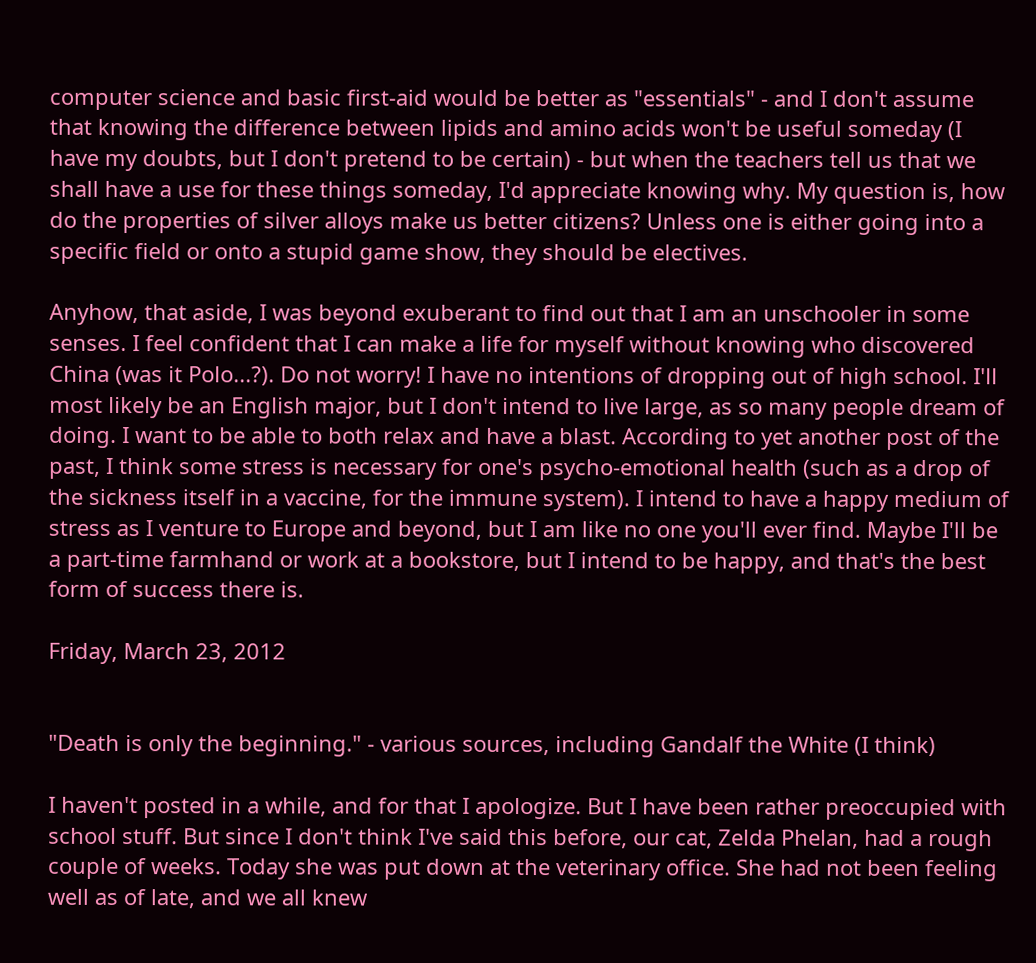computer science and basic first-aid would be better as "essentials" - and I don't assume that knowing the difference between lipids and amino acids won't be useful someday (I have my doubts, but I don't pretend to be certain) - but when the teachers tell us that we shall have a use for these things someday, I'd appreciate knowing why. My question is, how do the properties of silver alloys make us better citizens? Unless one is either going into a specific field or onto a stupid game show, they should be electives.

Anyhow, that aside, I was beyond exuberant to find out that I am an unschooler in some senses. I feel confident that I can make a life for myself without knowing who discovered China (was it Polo...?). Do not worry! I have no intentions of dropping out of high school. I'll most likely be an English major, but I don't intend to live large, as so many people dream of doing. I want to be able to both relax and have a blast. According to yet another post of the past, I think some stress is necessary for one's psycho-emotional health (such as a drop of the sickness itself in a vaccine, for the immune system). I intend to have a happy medium of stress as I venture to Europe and beyond, but I am like no one you'll ever find. Maybe I'll be a part-time farmhand or work at a bookstore, but I intend to be happy, and that's the best form of success there is.

Friday, March 23, 2012


"Death is only the beginning." - various sources, including Gandalf the White (I think)

I haven't posted in a while, and for that I apologize. But I have been rather preoccupied with school stuff. But since I don't think I've said this before, our cat, Zelda Phelan, had a rough couple of weeks. Today she was put down at the veterinary office. She had not been feeling well as of late, and we all knew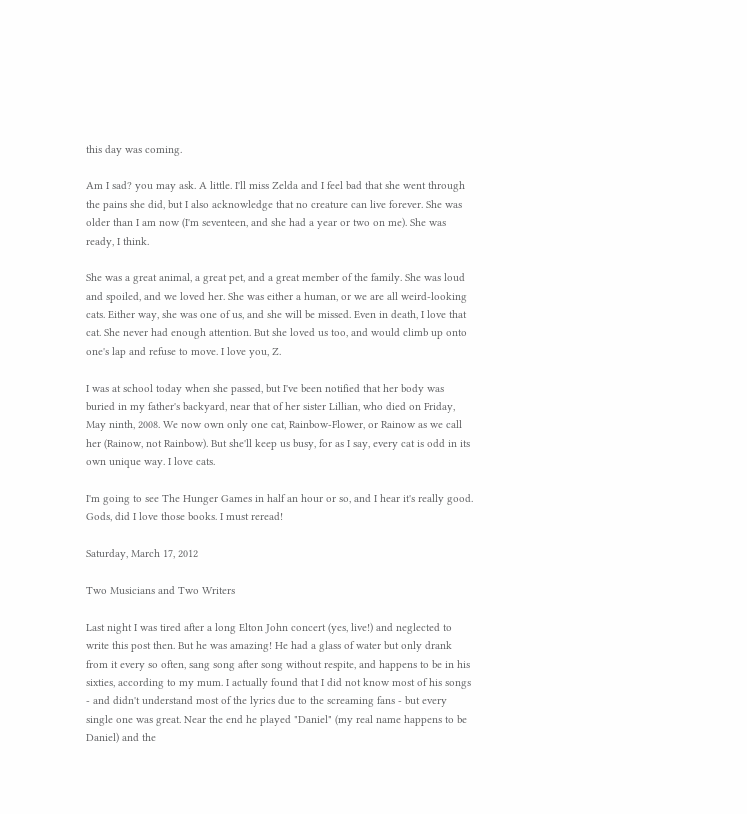this day was coming.

Am I sad? you may ask. A little. I'll miss Zelda and I feel bad that she went through the pains she did, but I also acknowledge that no creature can live forever. She was older than I am now (I'm seventeen, and she had a year or two on me). She was ready, I think.

She was a great animal, a great pet, and a great member of the family. She was loud and spoiled, and we loved her. She was either a human, or we are all weird-looking cats. Either way, she was one of us, and she will be missed. Even in death, I love that cat. She never had enough attention. But she loved us too, and would climb up onto one's lap and refuse to move. I love you, Z.

I was at school today when she passed, but I've been notified that her body was buried in my father's backyard, near that of her sister Lillian, who died on Friday, May ninth, 2008. We now own only one cat, Rainbow-Flower, or Rainow as we call her (Rainow, not Rainbow). But she'll keep us busy, for as I say, every cat is odd in its own unique way. I love cats.

I'm going to see The Hunger Games in half an hour or so, and I hear it's really good. Gods, did I love those books. I must reread!

Saturday, March 17, 2012

Two Musicians and Two Writers

Last night I was tired after a long Elton John concert (yes, live!) and neglected to write this post then. But he was amazing! He had a glass of water but only drank from it every so often, sang song after song without respite, and happens to be in his sixties, according to my mum. I actually found that I did not know most of his songs - and didn't understand most of the lyrics due to the screaming fans - but every single one was great. Near the end he played "Daniel" (my real name happens to be Daniel) and the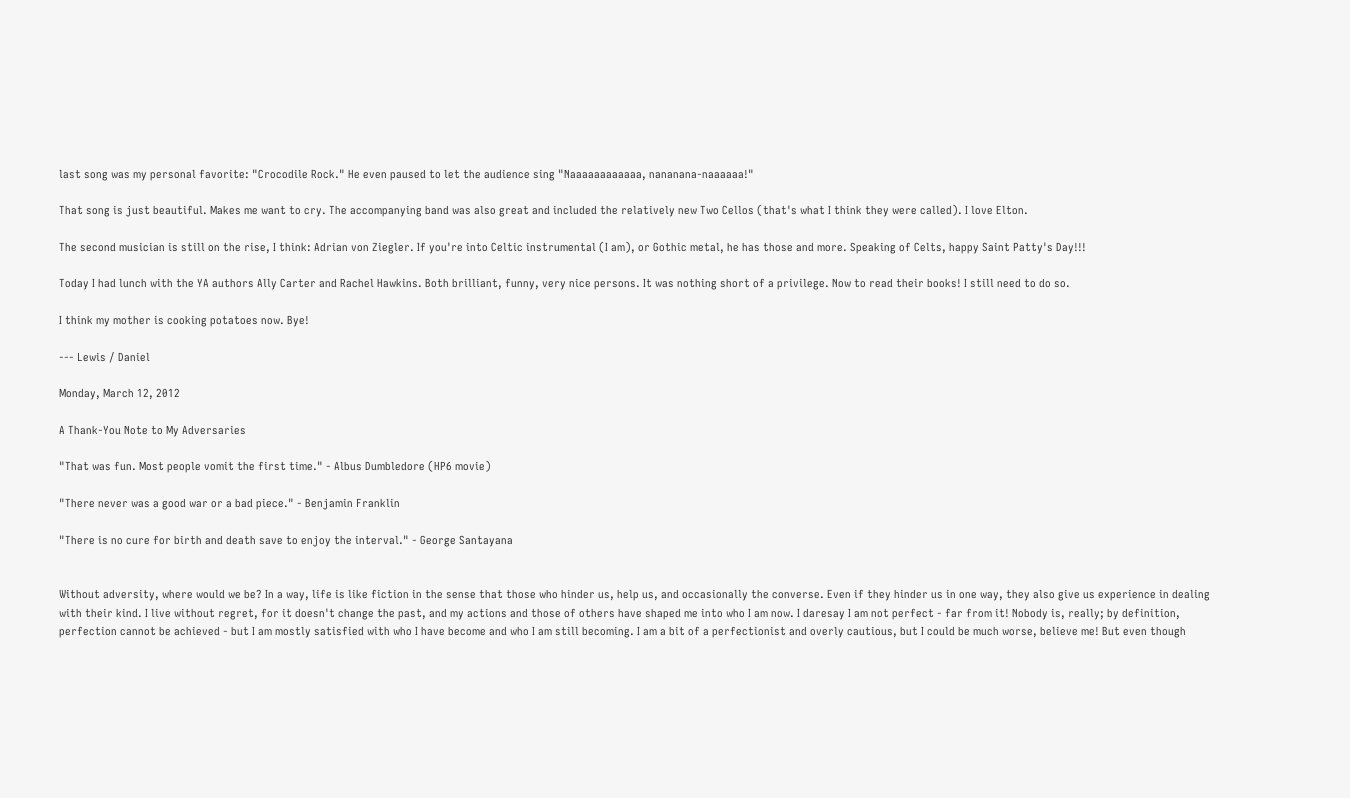last song was my personal favorite: "Crocodile Rock." He even paused to let the audience sing "Naaaaaaaaaaaa, nananana-naaaaaa!"

That song is just beautiful. Makes me want to cry. The accompanying band was also great and included the relatively new Two Cellos (that's what I think they were called). I love Elton.

The second musician is still on the rise, I think: Adrian von Ziegler. If you're into Celtic instrumental (I am), or Gothic metal, he has those and more. Speaking of Celts, happy Saint Patty's Day!!!

Today I had lunch with the YA authors Ally Carter and Rachel Hawkins. Both brilliant, funny, very nice persons. It was nothing short of a privilege. Now to read their books! I still need to do so.

I think my mother is cooking potatoes now. Bye!

--- Lewis / Daniel

Monday, March 12, 2012

A Thank-You Note to My Adversaries

"That was fun. Most people vomit the first time." - Albus Dumbledore (HP6 movie)

"There never was a good war or a bad piece." - Benjamin Franklin

"There is no cure for birth and death save to enjoy the interval." - George Santayana


Without adversity, where would we be? In a way, life is like fiction in the sense that those who hinder us, help us, and occasionally the converse. Even if they hinder us in one way, they also give us experience in dealing with their kind. I live without regret, for it doesn't change the past, and my actions and those of others have shaped me into who I am now. I daresay I am not perfect - far from it! Nobody is, really; by definition, perfection cannot be achieved - but I am mostly satisfied with who I have become and who I am still becoming. I am a bit of a perfectionist and overly cautious, but I could be much worse, believe me! But even though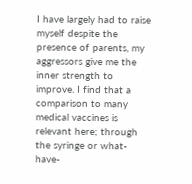I have largely had to raise myself despite the presence of parents, my aggressors give me the inner strength to improve. I find that a comparison to many medical vaccines is relevant here; through the syringe or what-have-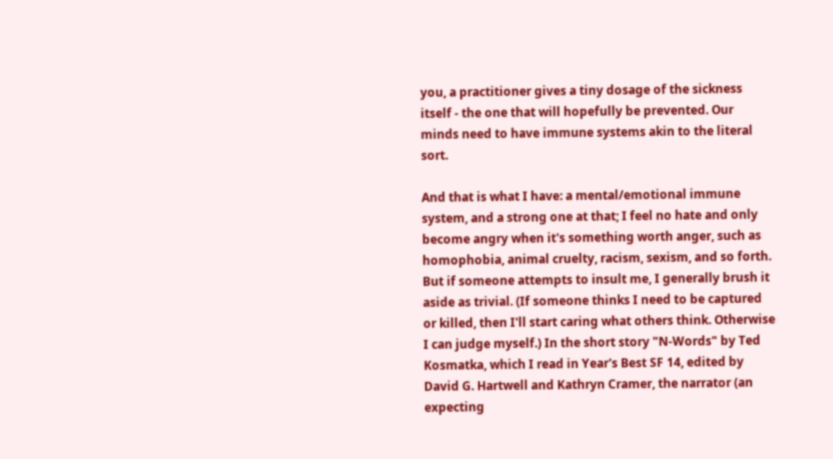you, a practitioner gives a tiny dosage of the sickness itself - the one that will hopefully be prevented. Our minds need to have immune systems akin to the literal sort.

And that is what I have: a mental/emotional immune system, and a strong one at that; I feel no hate and only become angry when it's something worth anger, such as homophobia, animal cruelty, racism, sexism, and so forth. But if someone attempts to insult me, I generally brush it aside as trivial. (If someone thinks I need to be captured or killed, then I'll start caring what others think. Otherwise I can judge myself.) In the short story "N-Words" by Ted Kosmatka, which I read in Year's Best SF 14, edited by David G. Hartwell and Kathryn Cramer, the narrator (an expecting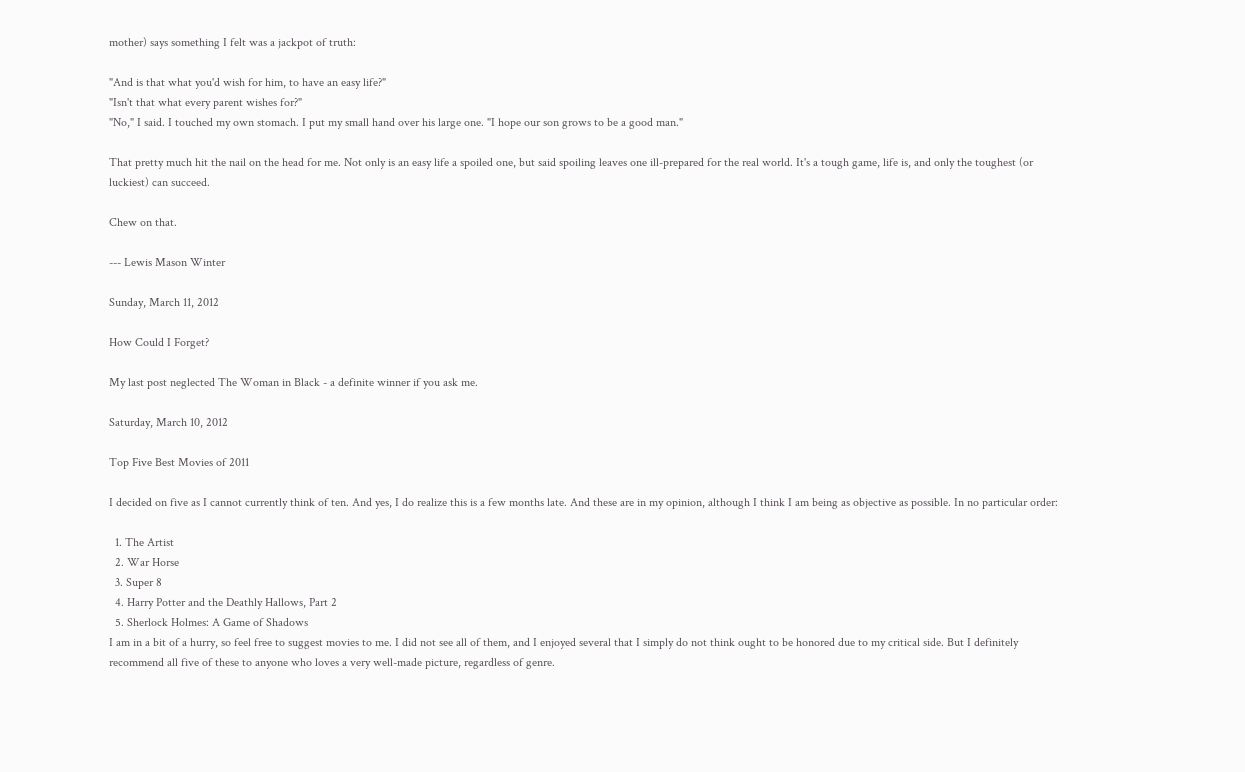mother) says something I felt was a jackpot of truth:

"And is that what you'd wish for him, to have an easy life?"
"Isn't that what every parent wishes for?"
"No," I said. I touched my own stomach. I put my small hand over his large one. "I hope our son grows to be a good man."

That pretty much hit the nail on the head for me. Not only is an easy life a spoiled one, but said spoiling leaves one ill-prepared for the real world. It's a tough game, life is, and only the toughest (or luckiest) can succeed.

Chew on that.

--- Lewis Mason Winter

Sunday, March 11, 2012

How Could I Forget?

My last post neglected The Woman in Black - a definite winner if you ask me.

Saturday, March 10, 2012

Top Five Best Movies of 2011

I decided on five as I cannot currently think of ten. And yes, I do realize this is a few months late. And these are in my opinion, although I think I am being as objective as possible. In no particular order:

  1. The Artist
  2. War Horse
  3. Super 8
  4. Harry Potter and the Deathly Hallows, Part 2
  5. Sherlock Holmes: A Game of Shadows
I am in a bit of a hurry, so feel free to suggest movies to me. I did not see all of them, and I enjoyed several that I simply do not think ought to be honored due to my critical side. But I definitely recommend all five of these to anyone who loves a very well-made picture, regardless of genre.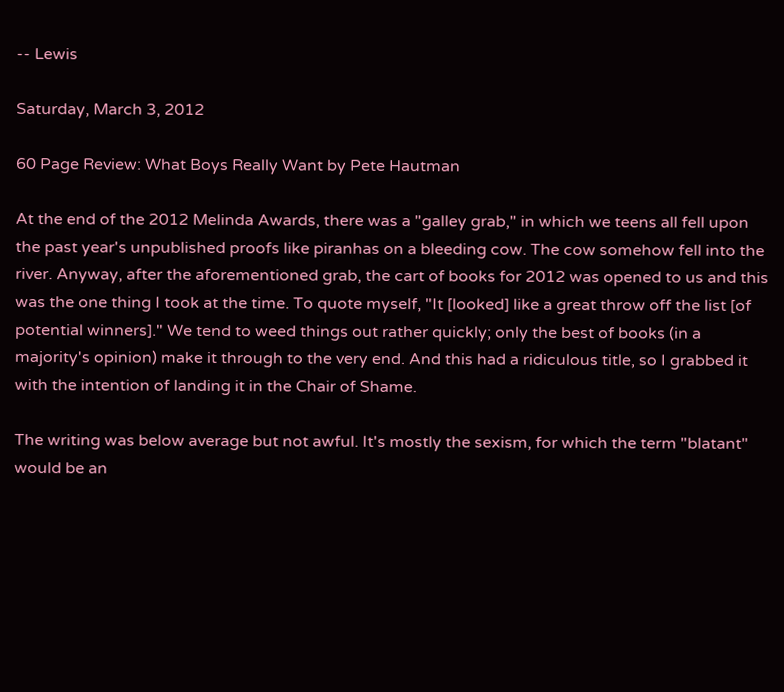-- Lewis

Saturday, March 3, 2012

60 Page Review: What Boys Really Want by Pete Hautman

At the end of the 2012 Melinda Awards, there was a "galley grab," in which we teens all fell upon the past year's unpublished proofs like piranhas on a bleeding cow. The cow somehow fell into the river. Anyway, after the aforementioned grab, the cart of books for 2012 was opened to us and this was the one thing I took at the time. To quote myself, "It [looked] like a great throw off the list [of potential winners]." We tend to weed things out rather quickly; only the best of books (in a majority's opinion) make it through to the very end. And this had a ridiculous title, so I grabbed it with the intention of landing it in the Chair of Shame.

The writing was below average but not awful. It's mostly the sexism, for which the term "blatant" would be an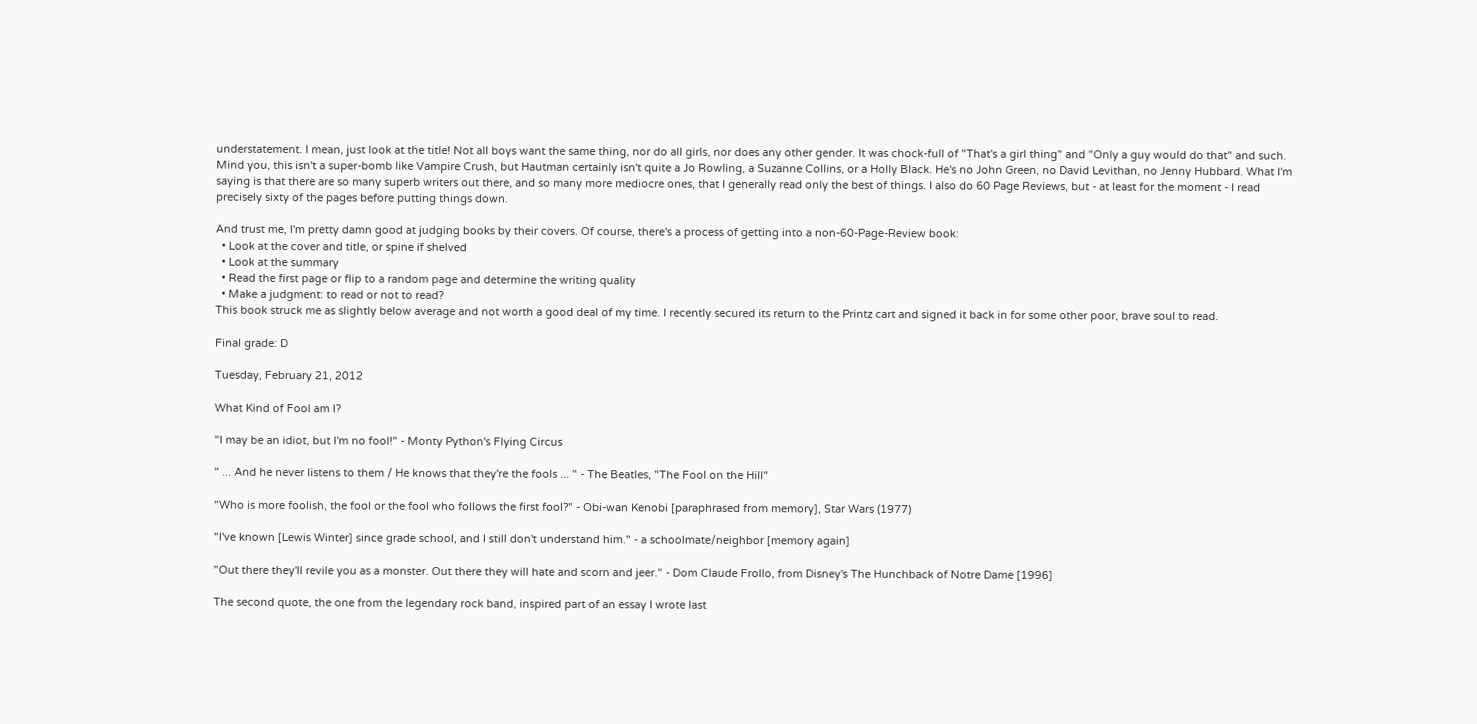understatement. I mean, just look at the title! Not all boys want the same thing, nor do all girls, nor does any other gender. It was chock-full of "That's a girl thing" and "Only a guy would do that" and such. Mind you, this isn't a super-bomb like Vampire Crush, but Hautman certainly isn't quite a Jo Rowling, a Suzanne Collins, or a Holly Black. He's no John Green, no David Levithan, no Jenny Hubbard. What I'm saying is that there are so many superb writers out there, and so many more mediocre ones, that I generally read only the best of things. I also do 60 Page Reviews, but - at least for the moment - I read precisely sixty of the pages before putting things down.

And trust me, I'm pretty damn good at judging books by their covers. Of course, there's a process of getting into a non-60-Page-Review book:
  • Look at the cover and title, or spine if shelved
  • Look at the summary
  • Read the first page or flip to a random page and determine the writing quality
  • Make a judgment: to read or not to read?
This book struck me as slightly below average and not worth a good deal of my time. I recently secured its return to the Printz cart and signed it back in for some other poor, brave soul to read.

Final grade: D

Tuesday, February 21, 2012

What Kind of Fool am I?

"I may be an idiot, but I'm no fool!" - Monty Python's Flying Circus

" ... And he never listens to them / He knows that they're the fools ... " - The Beatles, "The Fool on the Hill"

"Who is more foolish, the fool or the fool who follows the first fool?" - Obi-wan Kenobi [paraphrased from memory], Star Wars (1977)

"I've known [Lewis Winter] since grade school, and I still don't understand him." - a schoolmate/neighbor [memory again]

"Out there they'll revile you as a monster. Out there they will hate and scorn and jeer." - Dom Claude Frollo, from Disney's The Hunchback of Notre Dame [1996]

The second quote, the one from the legendary rock band, inspired part of an essay I wrote last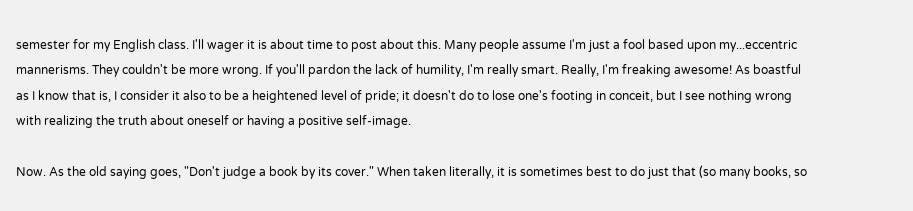semester for my English class. I'll wager it is about time to post about this. Many people assume I'm just a fool based upon my...eccentric mannerisms. They couldn't be more wrong. If you'll pardon the lack of humility, I'm really smart. Really, I'm freaking awesome! As boastful as I know that is, I consider it also to be a heightened level of pride; it doesn't do to lose one's footing in conceit, but I see nothing wrong with realizing the truth about oneself or having a positive self-image.

Now. As the old saying goes, "Don't judge a book by its cover." When taken literally, it is sometimes best to do just that (so many books, so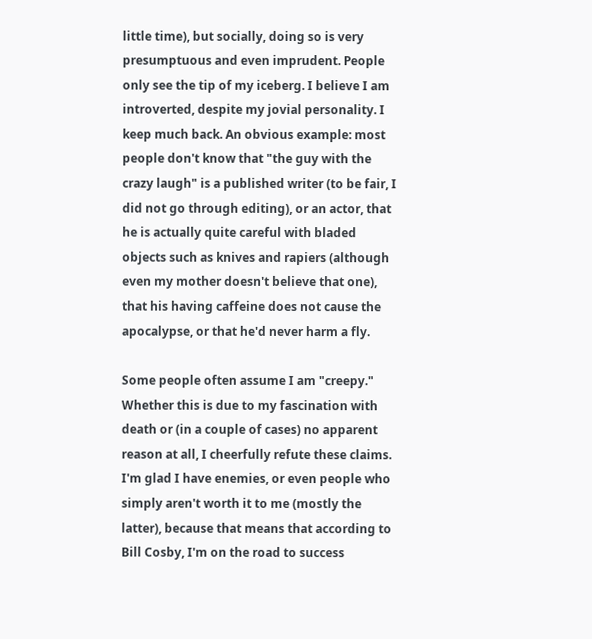little time), but socially, doing so is very presumptuous and even imprudent. People only see the tip of my iceberg. I believe I am introverted, despite my jovial personality. I keep much back. An obvious example: most people don't know that "the guy with the crazy laugh" is a published writer (to be fair, I did not go through editing), or an actor, that he is actually quite careful with bladed objects such as knives and rapiers (although even my mother doesn't believe that one), that his having caffeine does not cause the apocalypse, or that he'd never harm a fly.

Some people often assume I am "creepy." Whether this is due to my fascination with death or (in a couple of cases) no apparent reason at all, I cheerfully refute these claims. I'm glad I have enemies, or even people who simply aren't worth it to me (mostly the latter), because that means that according to Bill Cosby, I'm on the road to success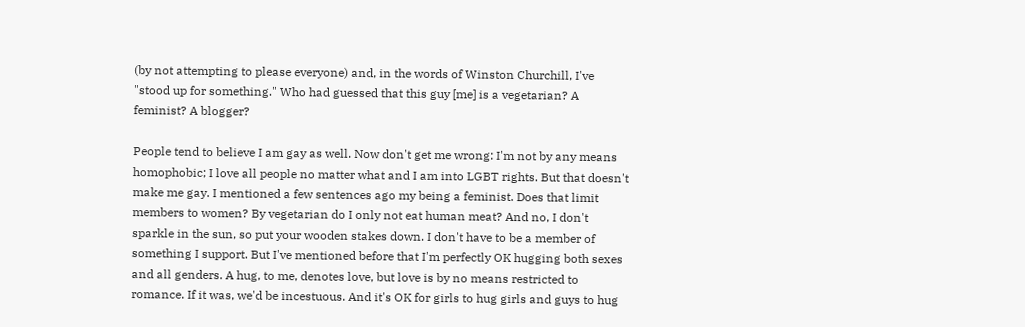(by not attempting to please everyone) and, in the words of Winston Churchill, I've "stood up for something." Who had guessed that this guy [me] is a vegetarian? A feminist? A blogger?

People tend to believe I am gay as well. Now don't get me wrong: I'm not by any means homophobic; I love all people no matter what and I am into LGBT rights. But that doesn't make me gay. I mentioned a few sentences ago my being a feminist. Does that limit members to women? By vegetarian do I only not eat human meat? And no, I don't sparkle in the sun, so put your wooden stakes down. I don't have to be a member of something I support. But I've mentioned before that I'm perfectly OK hugging both sexes and all genders. A hug, to me, denotes love, but love is by no means restricted to romance. If it was, we'd be incestuous. And it's OK for girls to hug girls and guys to hug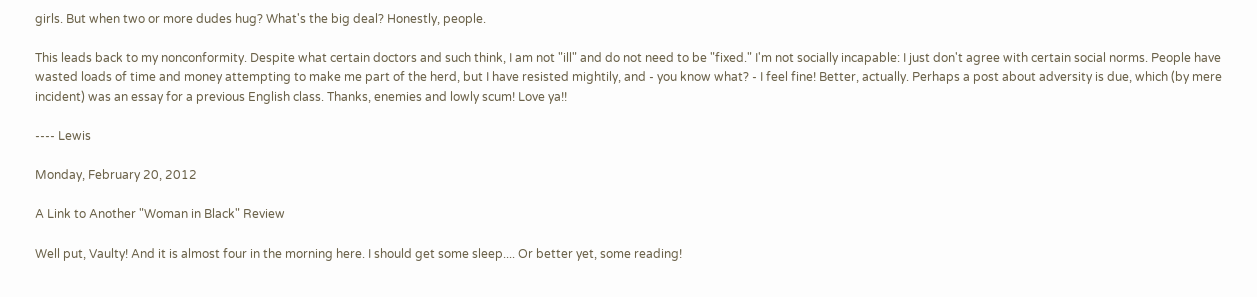girls. But when two or more dudes hug? What's the big deal? Honestly, people.

This leads back to my nonconformity. Despite what certain doctors and such think, I am not "ill" and do not need to be "fixed." I'm not socially incapable: I just don't agree with certain social norms. People have wasted loads of time and money attempting to make me part of the herd, but I have resisted mightily, and - you know what? - I feel fine! Better, actually. Perhaps a post about adversity is due, which (by mere incident) was an essay for a previous English class. Thanks, enemies and lowly scum! Love ya!!

---- Lewis

Monday, February 20, 2012

A Link to Another "Woman in Black" Review

Well put, Vaulty! And it is almost four in the morning here. I should get some sleep.... Or better yet, some reading!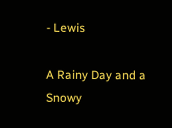- Lewis

A Rainy Day and a Snowy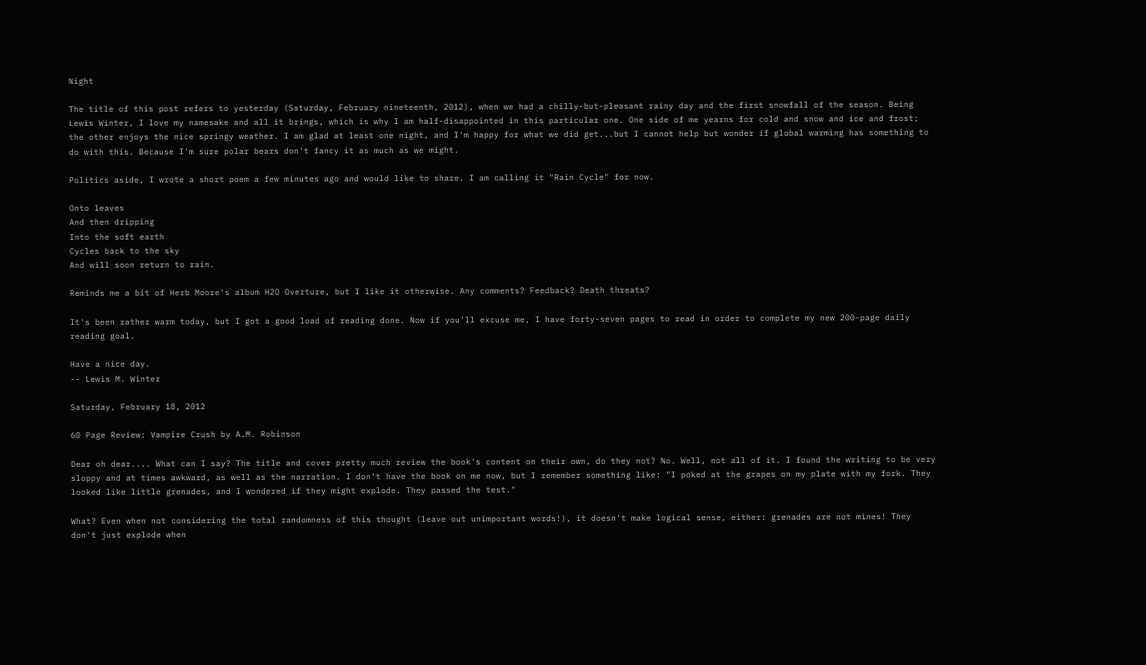Night

The title of this post refers to yesterday (Saturday, February nineteenth, 2012), when we had a chilly-but-pleasant rainy day and the first snowfall of the season. Being Lewis Winter, I love my namesake and all it brings, which is why I am half-disappointed in this particular one. One side of me yearns for cold and snow and ice and frost; the other enjoys the nice springy weather. I am glad at least one night, and I'm happy for what we did get...but I cannot help but wonder if global warming has something to do with this. Because I'm sure polar bears don't fancy it as much as we might.

Politics aside, I wrote a short poem a few minutes ago and would like to share. I am calling it "Rain Cycle" for now.

Onto leaves
And then dripping
Into the soft earth
Cycles back to the sky
And will soon return to rain.

Reminds me a bit of Herb Moore's album H2O Overture, but I like it otherwise. Any comments? Feedback? Death threats?

It's been rather warm today, but I got a good load of reading done. Now if you'll excuse me, I have forty-seven pages to read in order to complete my new 200-page daily reading goal.

Have a nice day.
-- Lewis M. Winter

Saturday, February 18, 2012

60 Page Review: Vampire Crush by A.M. Robinson

Dear oh dear.... What can I say? The title and cover pretty much review the book's content on their own, do they not? No. Well, not all of it. I found the writing to be very sloppy and at times awkward, as well as the narration. I don't have the book on me now, but I remember something like: "I poked at the grapes on my plate with my fork. They looked like little grenades, and I wondered if they might explode. They passed the test."

What? Even when not considering the total randomness of this thought (leave out unimportant words!), it doesn't make logical sense, either: grenades are not mines! They don't just explode when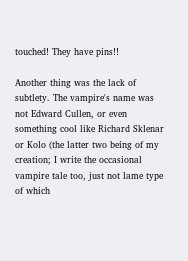touched! They have pins!!

Another thing was the lack of subtlety. The vampire's name was not Edward Cullen, or even something cool like Richard Sklenar or Kolo (the latter two being of my creation; I write the occasional vampire tale too, just not lame type of which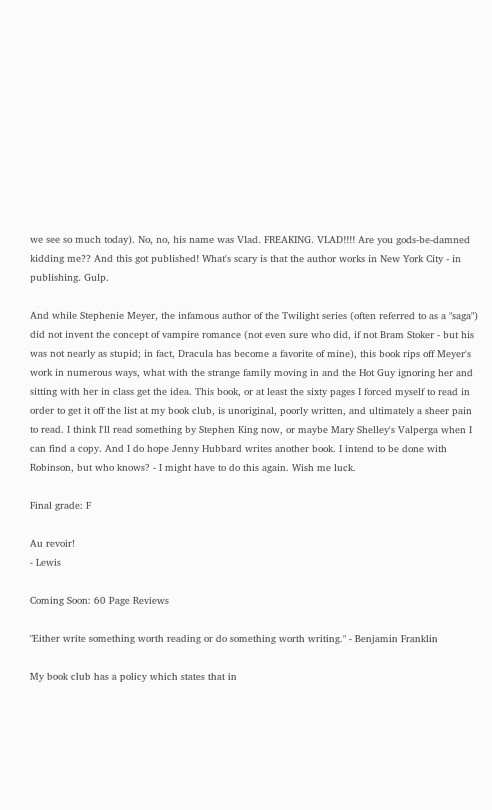we see so much today). No, no, his name was Vlad. FREAKING. VLAD!!!! Are you gods-be-damned kidding me?? And this got published! What's scary is that the author works in New York City - in publishing. Gulp.

And while Stephenie Meyer, the infamous author of the Twilight series (often referred to as a "saga") did not invent the concept of vampire romance (not even sure who did, if not Bram Stoker - but his was not nearly as stupid; in fact, Dracula has become a favorite of mine), this book rips off Meyer's work in numerous ways, what with the strange family moving in and the Hot Guy ignoring her and sitting with her in class get the idea. This book, or at least the sixty pages I forced myself to read in order to get it off the list at my book club, is unoriginal, poorly written, and ultimately a sheer pain to read. I think I'll read something by Stephen King now, or maybe Mary Shelley's Valperga when I can find a copy. And I do hope Jenny Hubbard writes another book. I intend to be done with Robinson, but who knows? - I might have to do this again. Wish me luck.

Final grade: F

Au revoir!
- Lewis

Coming Soon: 60 Page Reviews

"Either write something worth reading or do something worth writing." - Benjamin Franklin

My book club has a policy which states that in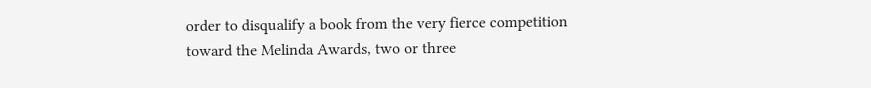order to disqualify a book from the very fierce competition toward the Melinda Awards, two or three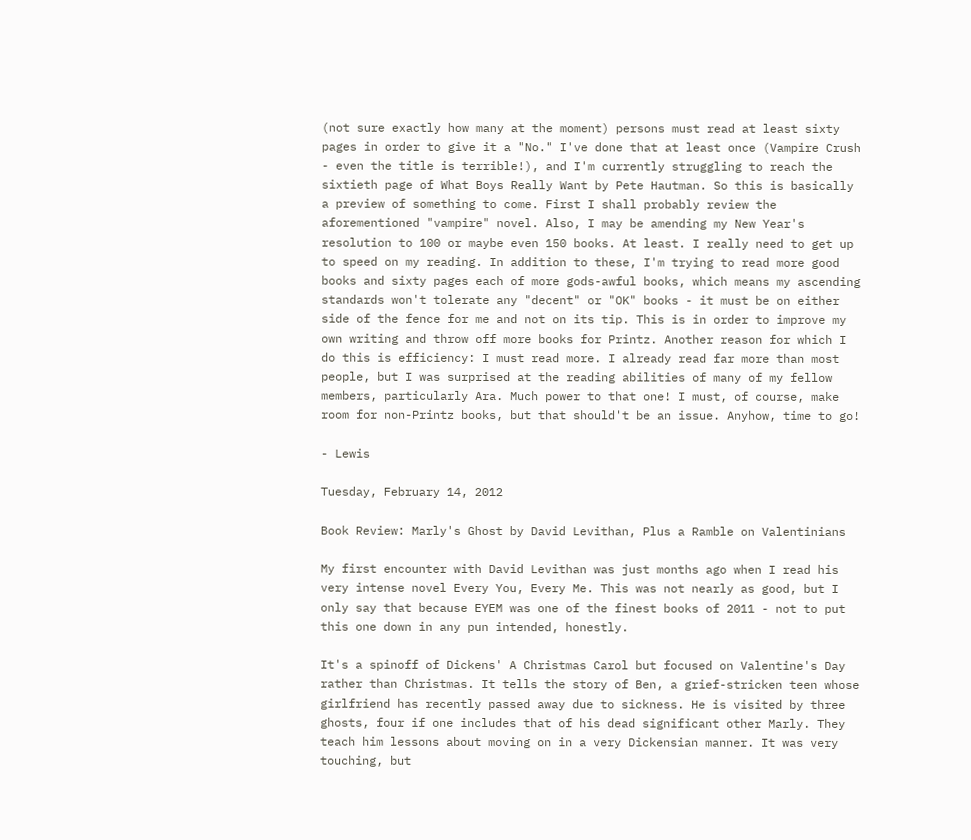(not sure exactly how many at the moment) persons must read at least sixty pages in order to give it a "No." I've done that at least once (Vampire Crush - even the title is terrible!), and I'm currently struggling to reach the sixtieth page of What Boys Really Want by Pete Hautman. So this is basically a preview of something to come. First I shall probably review the aforementioned "vampire" novel. Also, I may be amending my New Year's resolution to 100 or maybe even 150 books. At least. I really need to get up to speed on my reading. In addition to these, I'm trying to read more good books and sixty pages each of more gods-awful books, which means my ascending standards won't tolerate any "decent" or "OK" books - it must be on either side of the fence for me and not on its tip. This is in order to improve my own writing and throw off more books for Printz. Another reason for which I do this is efficiency: I must read more. I already read far more than most people, but I was surprised at the reading abilities of many of my fellow members, particularly Ara. Much power to that one! I must, of course, make room for non-Printz books, but that should't be an issue. Anyhow, time to go!

- Lewis

Tuesday, February 14, 2012

Book Review: Marly's Ghost by David Levithan, Plus a Ramble on Valentinians

My first encounter with David Levithan was just months ago when I read his very intense novel Every You, Every Me. This was not nearly as good, but I only say that because EYEM was one of the finest books of 2011 - not to put this one down in any pun intended, honestly.

It's a spinoff of Dickens' A Christmas Carol but focused on Valentine's Day rather than Christmas. It tells the story of Ben, a grief-stricken teen whose girlfriend has recently passed away due to sickness. He is visited by three ghosts, four if one includes that of his dead significant other Marly. They teach him lessons about moving on in a very Dickensian manner. It was very touching, but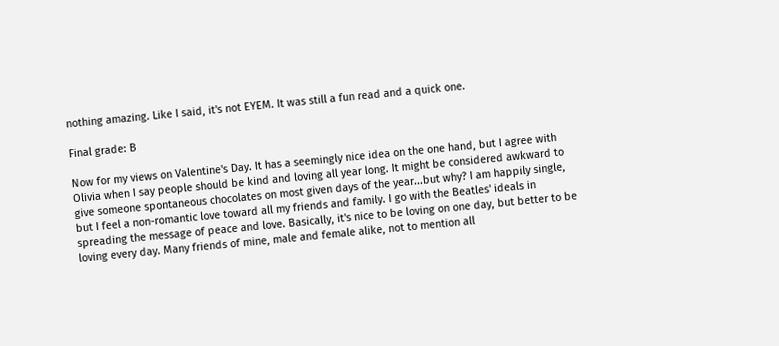nothing amazing. Like I said, it's not EYEM. It was still a fun read and a quick one.

Final grade: B

Now for my views on Valentine's Day. It has a seemingly nice idea on the one hand, but I agree with Olivia when I say people should be kind and loving all year long. It might be considered awkward to give someone spontaneous chocolates on most given days of the year...but why? I am happily single, but I feel a non-romantic love toward all my friends and family. I go with the Beatles' ideals in spreading the message of peace and love. Basically, it's nice to be loving on one day, but better to be loving every day. Many friends of mine, male and female alike, not to mention all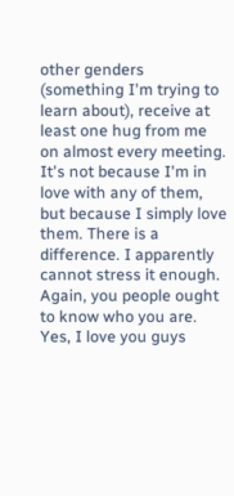other genders (something I'm trying to learn about), receive at least one hug from me on almost every meeting. It's not because I'm in love with any of them, but because I simply love them. There is a difference. I apparently cannot stress it enough. Again, you people ought to know who you are. Yes, I love you guys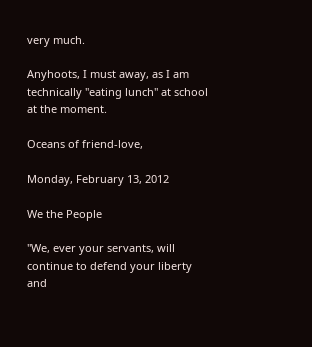very much.

Anyhoots, I must away, as I am technically "eating lunch" at school at the moment.

Oceans of friend-love,

Monday, February 13, 2012

We the People

"We, ever your servants, will continue to defend your liberty and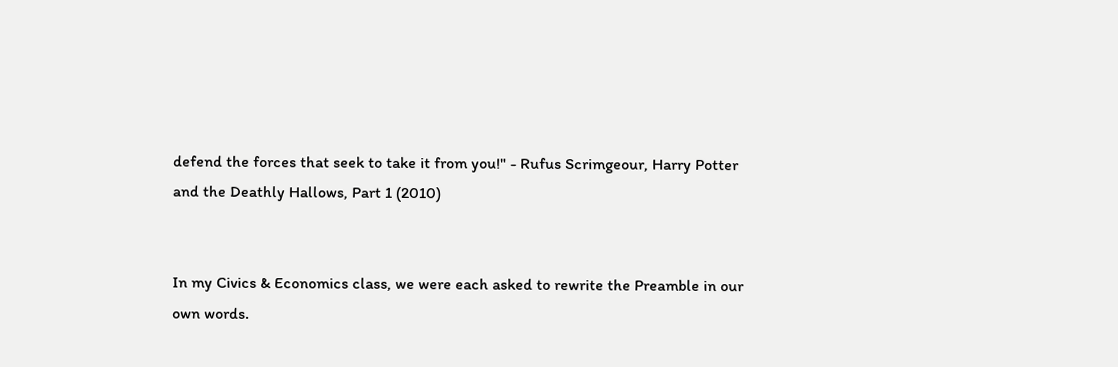defend the forces that seek to take it from you!" - Rufus Scrimgeour, Harry Potter and the Deathly Hallows, Part 1 (2010)


In my Civics & Economics class, we were each asked to rewrite the Preamble in our own words.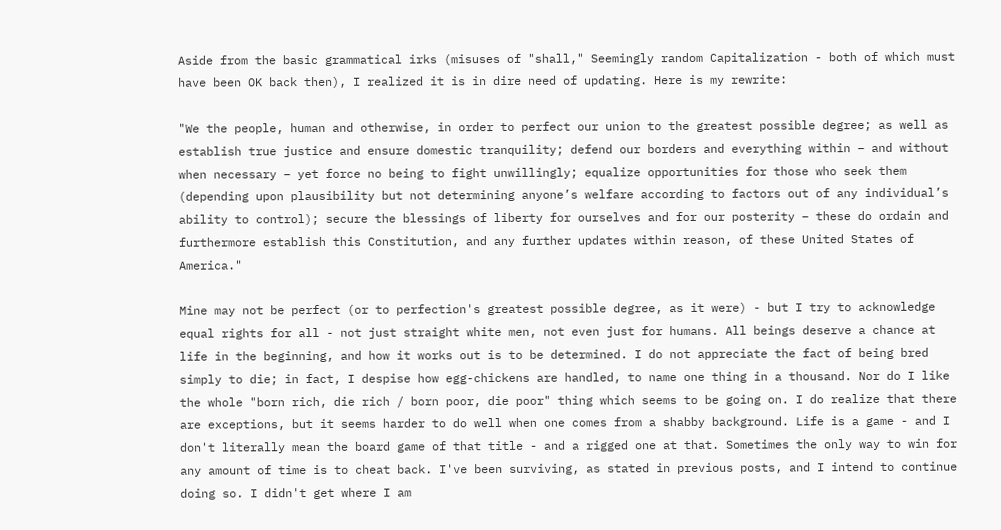Aside from the basic grammatical irks (misuses of "shall," Seemingly random Capitalization - both of which must have been OK back then), I realized it is in dire need of updating. Here is my rewrite:

"We the people, human and otherwise, in order to perfect our union to the greatest possible degree; as well as establish true justice and ensure domestic tranquility; defend our borders and everything within – and without when necessary – yet force no being to fight unwillingly; equalize opportunities for those who seek them (depending upon plausibility but not determining anyone’s welfare according to factors out of any individual’s ability to control); secure the blessings of liberty for ourselves and for our posterity – these do ordain and furthermore establish this Constitution, and any further updates within reason, of these United States of America."

Mine may not be perfect (or to perfection's greatest possible degree, as it were) - but I try to acknowledge equal rights for all - not just straight white men, not even just for humans. All beings deserve a chance at life in the beginning, and how it works out is to be determined. I do not appreciate the fact of being bred simply to die; in fact, I despise how egg-chickens are handled, to name one thing in a thousand. Nor do I like the whole "born rich, die rich / born poor, die poor" thing which seems to be going on. I do realize that there are exceptions, but it seems harder to do well when one comes from a shabby background. Life is a game - and I don't literally mean the board game of that title - and a rigged one at that. Sometimes the only way to win for any amount of time is to cheat back. I've been surviving, as stated in previous posts, and I intend to continue doing so. I didn't get where I am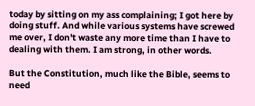today by sitting on my ass complaining; I got here by doing stuff. And while various systems have screwed me over, I don't waste any more time than I have to dealing with them. I am strong, in other words.

But the Constitution, much like the Bible, seems to need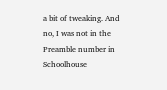a bit of tweaking. And no, I was not in the Preamble number in Schoolhouse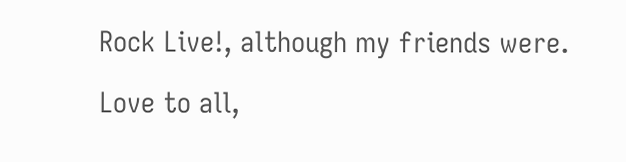Rock Live!, although my friends were.

Love to all,